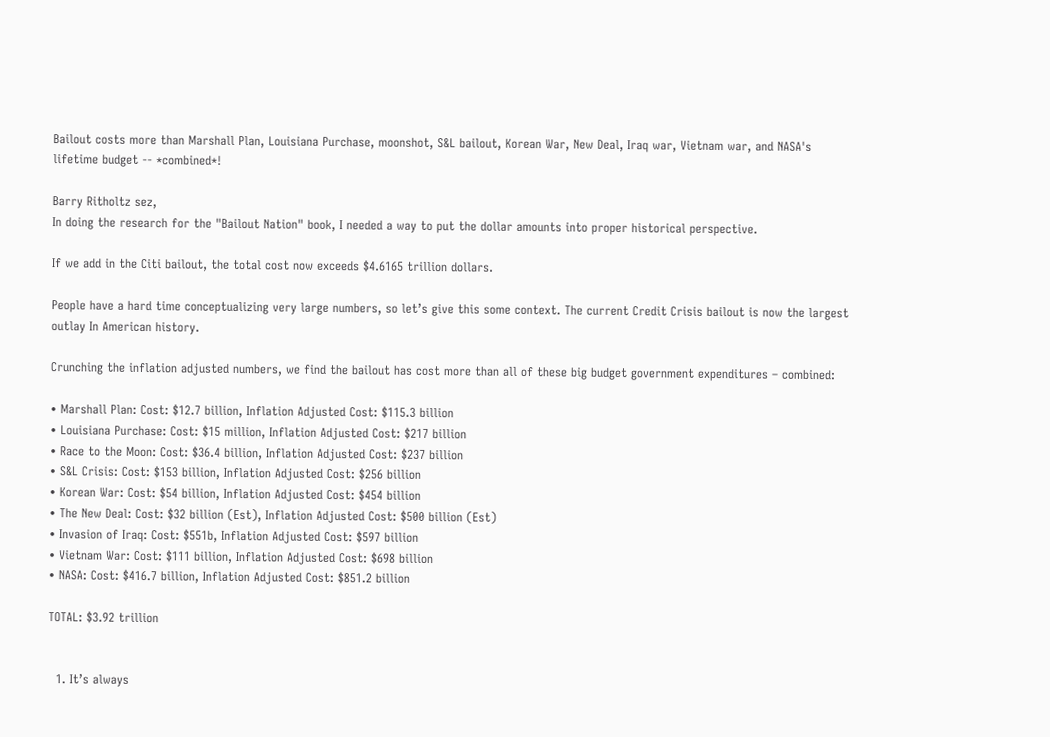Bailout costs more than Marshall Plan, Louisiana Purchase, moonshot, S&L bailout, Korean War, New Deal, Iraq war, Vietnam war, and NASA's lifetime budget -- *combined*!

Barry Ritholtz sez,
In doing the research for the "Bailout Nation" book, I needed a way to put the dollar amounts into proper historical perspective.

If we add in the Citi bailout, the total cost now exceeds $4.6165 trillion dollars.

People have a hard time conceptualizing very large numbers, so let’s give this some context. The current Credit Crisis bailout is now the largest outlay In American history.

Crunching the inflation adjusted numbers, we find the bailout has cost more than all of these big budget government expenditures – combined:

• Marshall Plan: Cost: $12.7 billion, Inflation Adjusted Cost: $115.3 billion
• Louisiana Purchase: Cost: $15 million, Inflation Adjusted Cost: $217 billion
• Race to the Moon: Cost: $36.4 billion, Inflation Adjusted Cost: $237 billion
• S&L Crisis: Cost: $153 billion, Inflation Adjusted Cost: $256 billion
• Korean War: Cost: $54 billion, Inflation Adjusted Cost: $454 billion
• The New Deal: Cost: $32 billion (Est), Inflation Adjusted Cost: $500 billion (Est)
• Invasion of Iraq: Cost: $551b, Inflation Adjusted Cost: $597 billion
• Vietnam War: Cost: $111 billion, Inflation Adjusted Cost: $698 billion
• NASA: Cost: $416.7 billion, Inflation Adjusted Cost: $851.2 billion

TOTAL: $3.92 trillion


  1. It’s always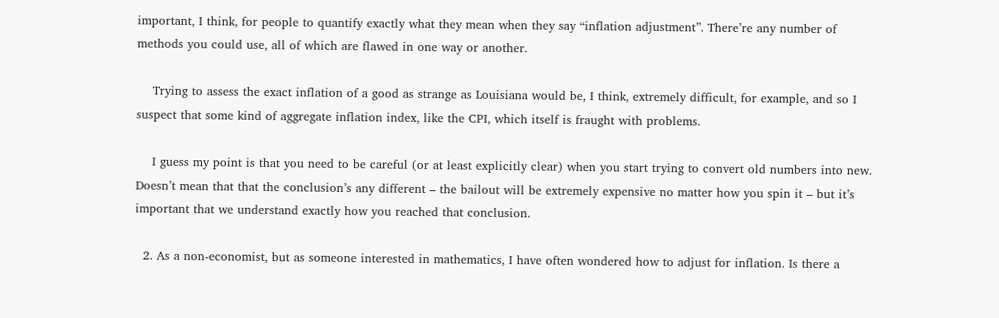important, I think, for people to quantify exactly what they mean when they say “inflation adjustment”. There’re any number of methods you could use, all of which are flawed in one way or another.

    Trying to assess the exact inflation of a good as strange as Louisiana would be, I think, extremely difficult, for example, and so I suspect that some kind of aggregate inflation index, like the CPI, which itself is fraught with problems.

    I guess my point is that you need to be careful (or at least explicitly clear) when you start trying to convert old numbers into new. Doesn’t mean that that the conclusion’s any different – the bailout will be extremely expensive no matter how you spin it – but it’s important that we understand exactly how you reached that conclusion.

  2. As a non-economist, but as someone interested in mathematics, I have often wondered how to adjust for inflation. Is there a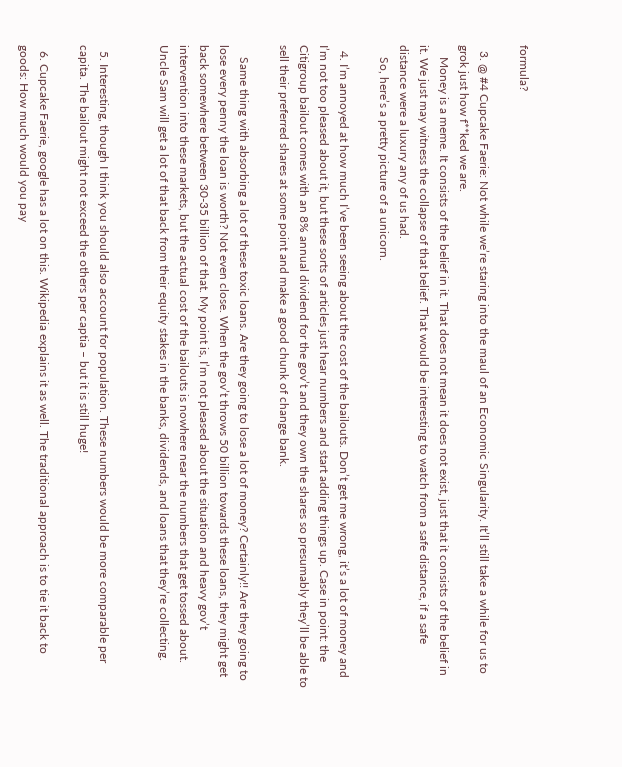formula?

  3. @ #4 Cupcake Faerie: Not while we’re staring into the maul of an Economic Singularity. It’ll still take a while for us to grok just how f**ked we are.
    Money is a meme. It consists of the belief in it. That does not mean it does not exist, just that it consists of the belief in it. We just may witness the collapse of that belief. That would be interesting to watch from a safe distance, if a safe distance were a luxury any of us had.
    So, here’s a pretty picture of a unicorn.

  4. I’m annoyed at how much I’ve been seeing about the cost of the bailouts. Don’t get me wrong, it’s a lot of money and I’m not too pleased about it, but these sorts of articles just hear numbers and start adding things up. Case in point: the Citigroup bailout comes with an 8% annual dividend for the gov’t and they own the shares so presumably they’ll be able to sell their preferred shares at some point and make a good chunk of change bank.

    Same thing with absorbing a lot of these toxic loans. Are they going to lose a lot of money? Certainly!! Are they going to lose every penny the loan is worth? Not even close. When the gov’t throws 50 billion towards these loans, they might get back somewhere between 30-35 billion of that. My point is, I’m not pleased about the situation and heavy gov’t intervention into these markets, but the actual cost of the bailouts is nowhere near the numbers that get tossed about. Uncle Sam will get a lot of that back from their equity stakes in the banks, dividends, and loans that they’re collecting.


  5. Interesting, though I think you should also account for population. These numbers would be more comparable per capita. The bailout might not exceed the others per captia – but it is still huge!

  6. Cupcake Faerie, google has a lot on this. Wikipedia explains it as well. The traditional approach is to tie it back to goods: How much would you pay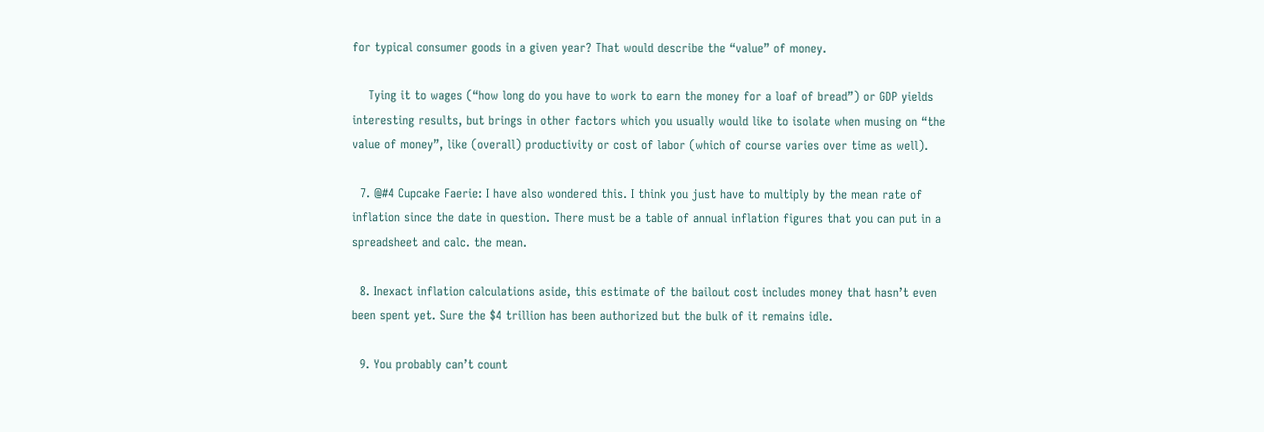for typical consumer goods in a given year? That would describe the “value” of money.

    Tying it to wages (“how long do you have to work to earn the money for a loaf of bread”) or GDP yields interesting results, but brings in other factors which you usually would like to isolate when musing on “the value of money”, like (overall) productivity or cost of labor (which of course varies over time as well).

  7. @#4 Cupcake Faerie: I have also wondered this. I think you just have to multiply by the mean rate of inflation since the date in question. There must be a table of annual inflation figures that you can put in a spreadsheet and calc. the mean.

  8. Inexact inflation calculations aside, this estimate of the bailout cost includes money that hasn’t even been spent yet. Sure the $4 trillion has been authorized but the bulk of it remains idle.

  9. You probably can’t count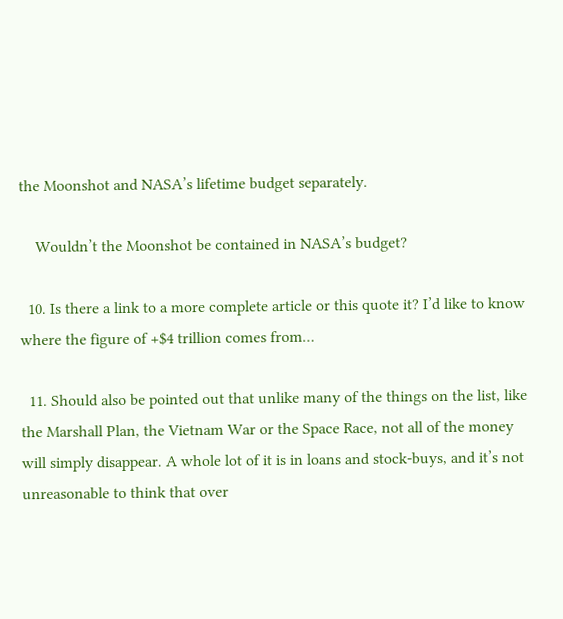the Moonshot and NASA’s lifetime budget separately.

    Wouldn’t the Moonshot be contained in NASA’s budget?

  10. Is there a link to a more complete article or this quote it? I’d like to know where the figure of +$4 trillion comes from…

  11. Should also be pointed out that unlike many of the things on the list, like the Marshall Plan, the Vietnam War or the Space Race, not all of the money will simply disappear. A whole lot of it is in loans and stock-buys, and it’s not unreasonable to think that over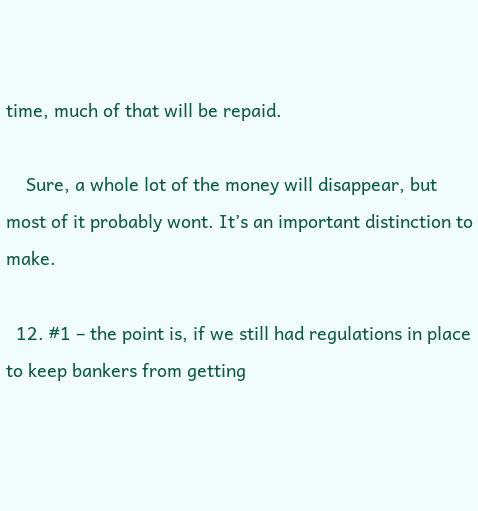time, much of that will be repaid.

    Sure, a whole lot of the money will disappear, but most of it probably wont. It’s an important distinction to make.

  12. #1 – the point is, if we still had regulations in place to keep bankers from getting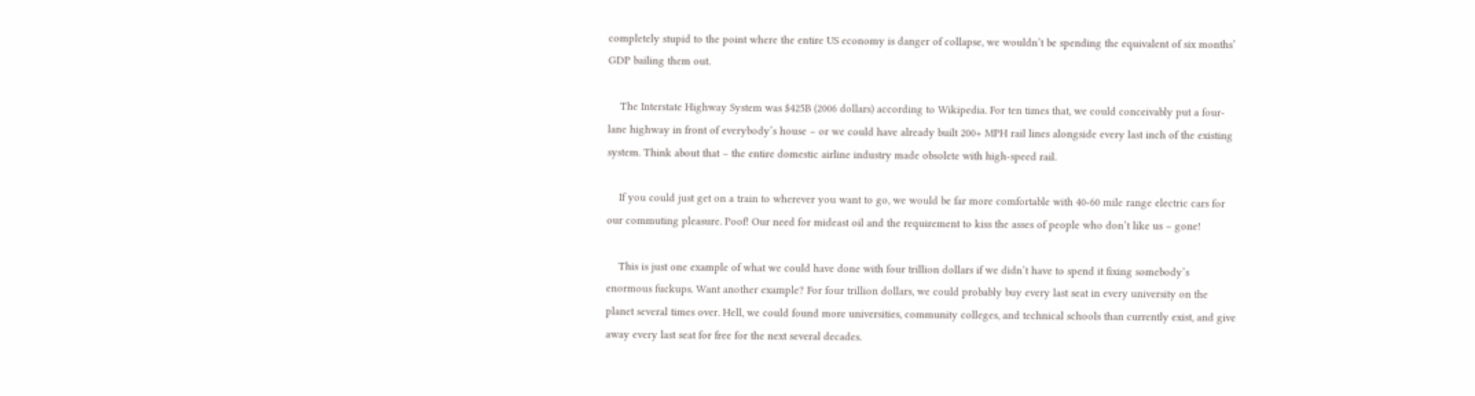completely stupid to the point where the entire US economy is danger of collapse, we wouldn’t be spending the equivalent of six months’ GDP bailing them out.

    The Interstate Highway System was $425B (2006 dollars) according to Wikipedia. For ten times that, we could conceivably put a four-lane highway in front of everybody’s house – or we could have already built 200+ MPH rail lines alongside every last inch of the existing system. Think about that – the entire domestic airline industry made obsolete with high-speed rail.

    If you could just get on a train to wherever you want to go, we would be far more comfortable with 40-60 mile range electric cars for our commuting pleasure. Poof! Our need for mideast oil and the requirement to kiss the asses of people who don’t like us – gone!

    This is just one example of what we could have done with four trillion dollars if we didn’t have to spend it fixing somebody’s enormous fuckups. Want another example? For four trillion dollars, we could probably buy every last seat in every university on the planet several times over. Hell, we could found more universities, community colleges, and technical schools than currently exist, and give away every last seat for free for the next several decades.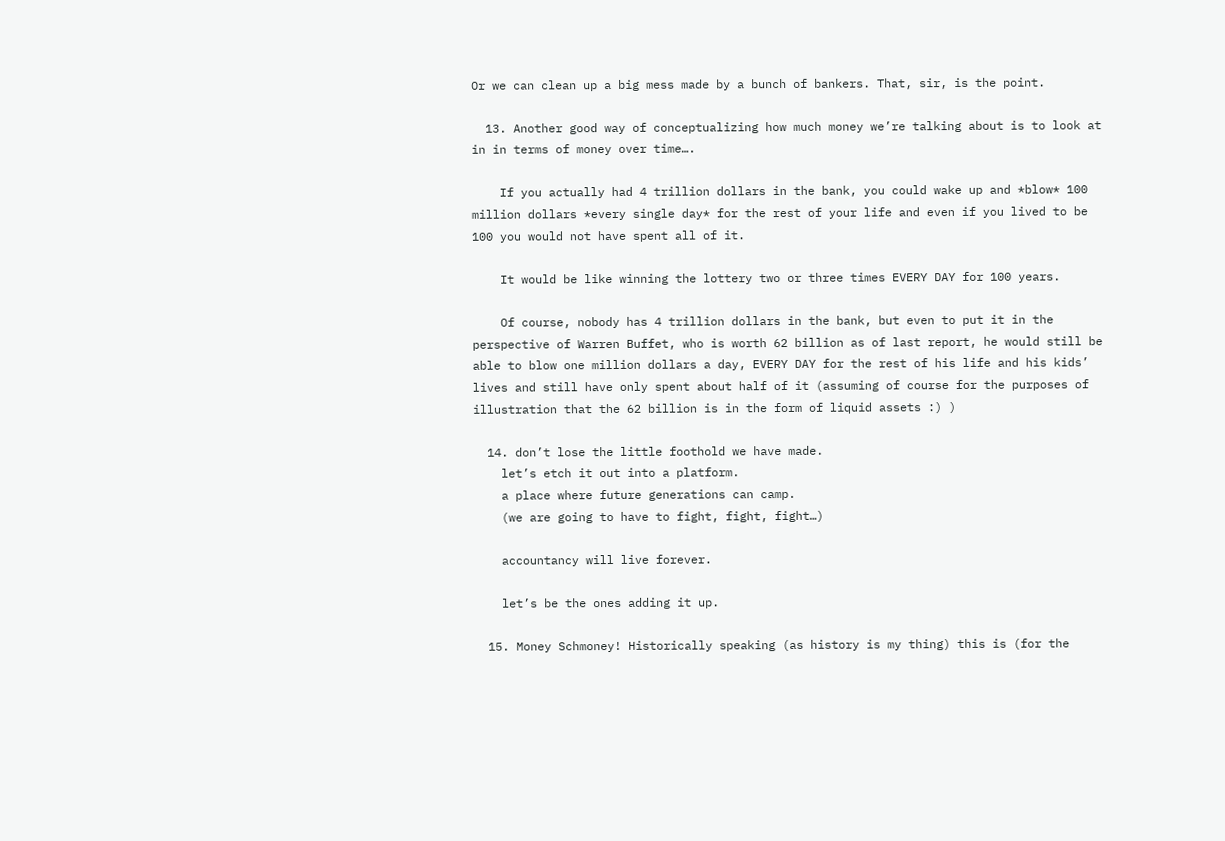Or we can clean up a big mess made by a bunch of bankers. That, sir, is the point.

  13. Another good way of conceptualizing how much money we’re talking about is to look at in in terms of money over time….

    If you actually had 4 trillion dollars in the bank, you could wake up and *blow* 100 million dollars *every single day* for the rest of your life and even if you lived to be 100 you would not have spent all of it.

    It would be like winning the lottery two or three times EVERY DAY for 100 years.

    Of course, nobody has 4 trillion dollars in the bank, but even to put it in the perspective of Warren Buffet, who is worth 62 billion as of last report, he would still be able to blow one million dollars a day, EVERY DAY for the rest of his life and his kids’ lives and still have only spent about half of it (assuming of course for the purposes of illustration that the 62 billion is in the form of liquid assets :) )

  14. don’t lose the little foothold we have made.
    let’s etch it out into a platform.
    a place where future generations can camp.
    (we are going to have to fight, fight, fight…)

    accountancy will live forever.

    let’s be the ones adding it up.

  15. Money Schmoney! Historically speaking (as history is my thing) this is (for the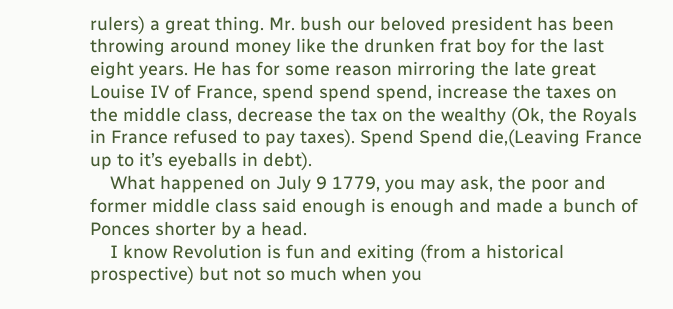rulers) a great thing. Mr. bush our beloved president has been throwing around money like the drunken frat boy for the last eight years. He has for some reason mirroring the late great Louise IV of France, spend spend spend, increase the taxes on the middle class, decrease the tax on the wealthy (Ok, the Royals in France refused to pay taxes). Spend Spend die,(Leaving France up to it’s eyeballs in debt).
    What happened on July 9 1779, you may ask, the poor and former middle class said enough is enough and made a bunch of Ponces shorter by a head.
    I know Revolution is fun and exiting (from a historical prospective) but not so much when you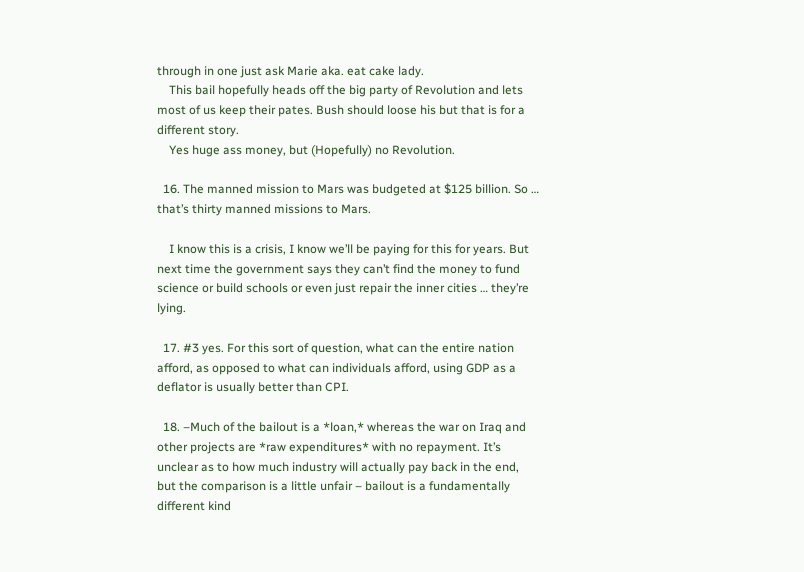through in one just ask Marie aka. eat cake lady.
    This bail hopefully heads off the big party of Revolution and lets most of us keep their pates. Bush should loose his but that is for a different story.
    Yes huge ass money, but (Hopefully) no Revolution.

  16. The manned mission to Mars was budgeted at $125 billion. So … that’s thirty manned missions to Mars.

    I know this is a crisis, I know we’ll be paying for this for years. But next time the government says they can’t find the money to fund science or build schools or even just repair the inner cities … they’re lying.

  17. #3 yes. For this sort of question, what can the entire nation afford, as opposed to what can individuals afford, using GDP as a deflator is usually better than CPI.

  18. –Much of the bailout is a *loan,* whereas the war on Iraq and other projects are *raw expenditures* with no repayment. It’s unclear as to how much industry will actually pay back in the end, but the comparison is a little unfair – bailout is a fundamentally different kind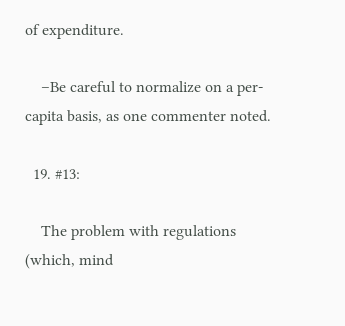of expenditure.

    –Be careful to normalize on a per-capita basis, as one commenter noted.

  19. #13:

    The problem with regulations (which, mind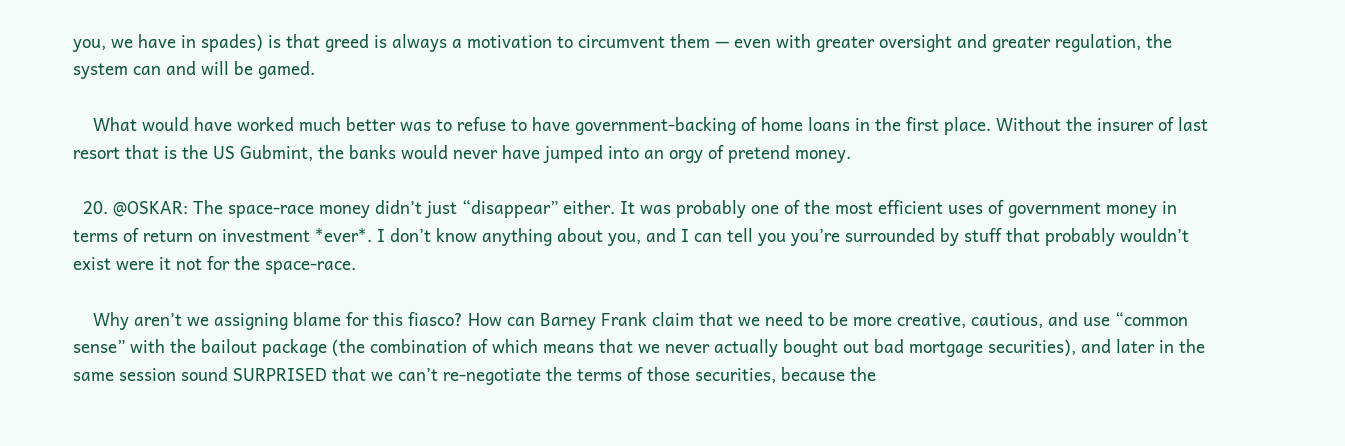you, we have in spades) is that greed is always a motivation to circumvent them — even with greater oversight and greater regulation, the system can and will be gamed.

    What would have worked much better was to refuse to have government-backing of home loans in the first place. Without the insurer of last resort that is the US Gubmint, the banks would never have jumped into an orgy of pretend money.

  20. @OSKAR: The space-race money didn’t just “disappear” either. It was probably one of the most efficient uses of government money in terms of return on investment *ever*. I don’t know anything about you, and I can tell you you’re surrounded by stuff that probably wouldn’t exist were it not for the space-race.

    Why aren’t we assigning blame for this fiasco? How can Barney Frank claim that we need to be more creative, cautious, and use “common sense” with the bailout package (the combination of which means that we never actually bought out bad mortgage securities), and later in the same session sound SURPRISED that we can’t re-negotiate the terms of those securities, because the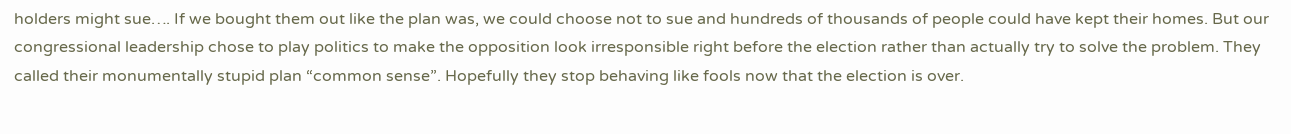holders might sue…. If we bought them out like the plan was, we could choose not to sue and hundreds of thousands of people could have kept their homes. But our congressional leadership chose to play politics to make the opposition look irresponsible right before the election rather than actually try to solve the problem. They called their monumentally stupid plan “common sense”. Hopefully they stop behaving like fools now that the election is over.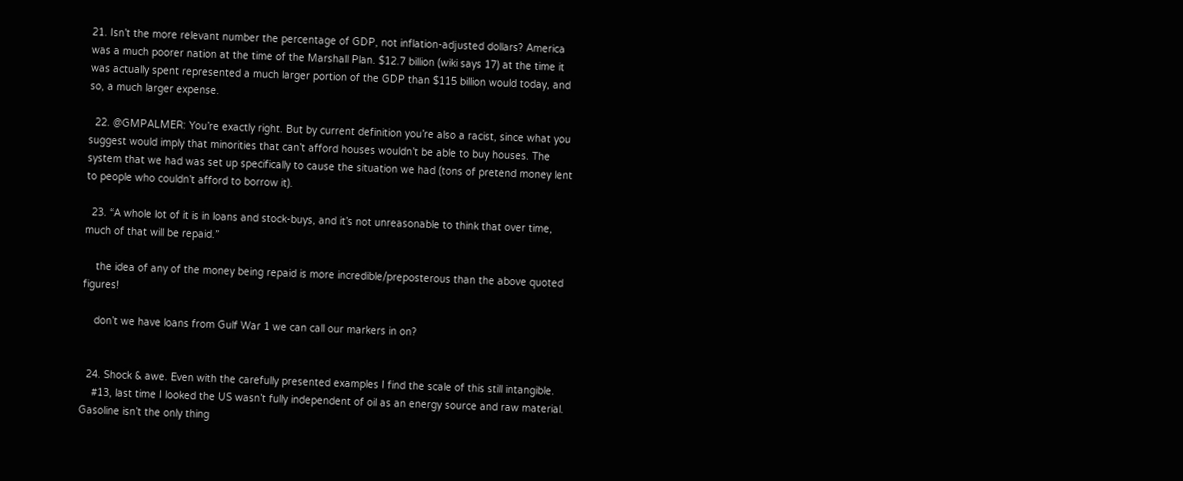21. Isn’t the more relevant number the percentage of GDP, not inflation-adjusted dollars? America was a much poorer nation at the time of the Marshall Plan. $12.7 billion (wiki says 17) at the time it was actually spent represented a much larger portion of the GDP than $115 billion would today, and so, a much larger expense.

  22. @GMPALMER: You’re exactly right. But by current definition you’re also a racist, since what you suggest would imply that minorities that can’t afford houses wouldn’t be able to buy houses. The system that we had was set up specifically to cause the situation we had (tons of pretend money lent to people who couldn’t afford to borrow it).

  23. “A whole lot of it is in loans and stock-buys, and it’s not unreasonable to think that over time, much of that will be repaid.”

    the idea of any of the money being repaid is more incredible/preposterous than the above quoted figures!

    don’t we have loans from Gulf War 1 we can call our markers in on?


  24. Shock & awe. Even with the carefully presented examples I find the scale of this still intangible.
    #13, last time I looked the US wasn’t fully independent of oil as an energy source and raw material. Gasoline isn’t the only thing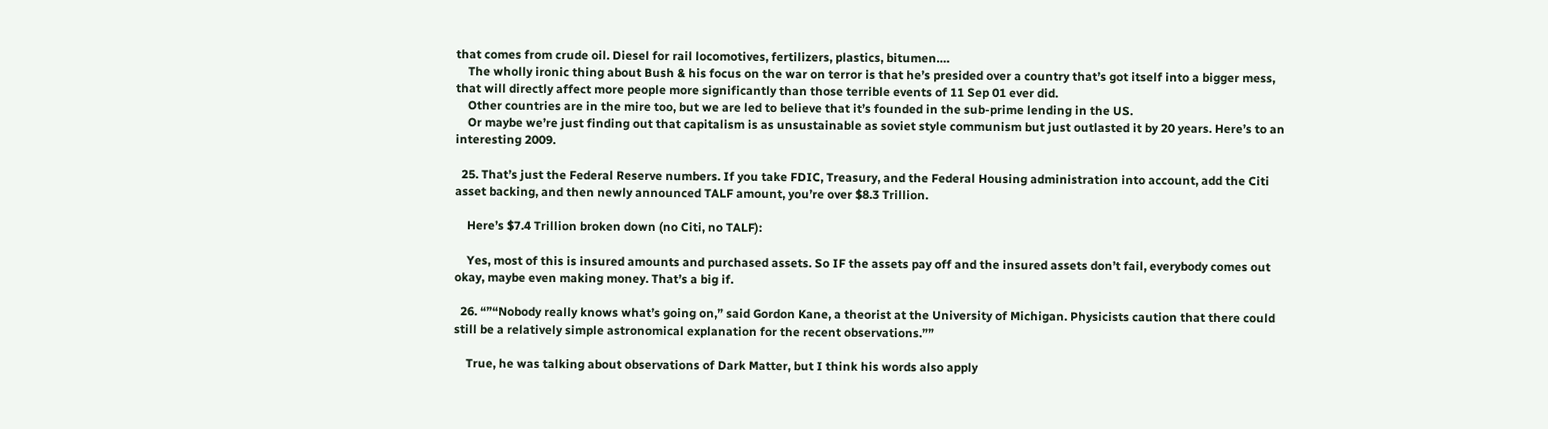that comes from crude oil. Diesel for rail locomotives, fertilizers, plastics, bitumen….
    The wholly ironic thing about Bush & his focus on the war on terror is that he’s presided over a country that’s got itself into a bigger mess, that will directly affect more people more significantly than those terrible events of 11 Sep 01 ever did.
    Other countries are in the mire too, but we are led to believe that it’s founded in the sub-prime lending in the US.
    Or maybe we’re just finding out that capitalism is as unsustainable as soviet style communism but just outlasted it by 20 years. Here’s to an interesting 2009.

  25. That’s just the Federal Reserve numbers. If you take FDIC, Treasury, and the Federal Housing administration into account, add the Citi asset backing, and then newly announced TALF amount, you’re over $8.3 Trillion.

    Here’s $7.4 Trillion broken down (no Citi, no TALF):

    Yes, most of this is insured amounts and purchased assets. So IF the assets pay off and the insured assets don’t fail, everybody comes out okay, maybe even making money. That’s a big if.

  26. “”“Nobody really knows what’s going on,” said Gordon Kane, a theorist at the University of Michigan. Physicists caution that there could still be a relatively simple astronomical explanation for the recent observations.””

    True, he was talking about observations of Dark Matter, but I think his words also apply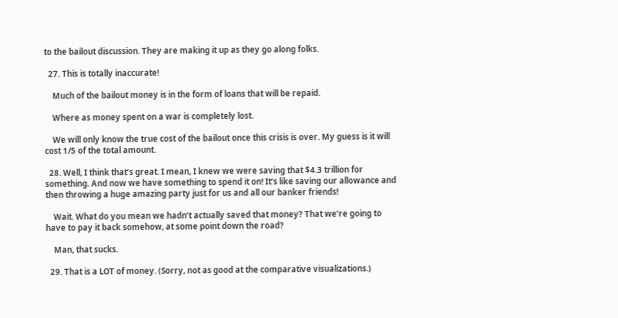to the bailout discussion. They are making it up as they go along folks.

  27. This is totally inaccurate!

    Much of the bailout money is in the form of loans that will be repaid.

    Where as money spent on a war is completely lost.

    We will only know the true cost of the bailout once this crisis is over. My guess is it will cost 1/5 of the total amount.

  28. Well, I think that’s great. I mean, I knew we were saving that $4.3 trillion for something. And now we have something to spend it on! It’s like saving our allowance and then throwing a huge amazing party just for us and all our banker friends!

    Wait. What do you mean we hadn’t actually saved that money? That we’re going to have to pay it back somehow, at some point down the road?

    Man, that sucks.

  29. That is a LOT of money. (Sorry, not as good at the comparative visualizations.)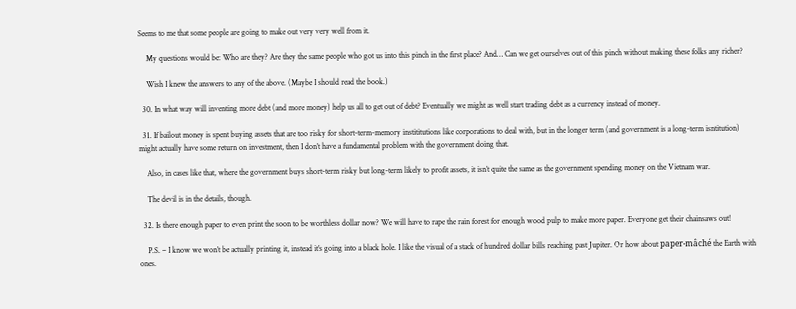Seems to me that some people are going to make out very very well from it.

    My questions would be: Who are they? Are they the same people who got us into this pinch in the first place? And… Can we get ourselves out of this pinch without making these folks any richer?

    Wish I knew the answers to any of the above. (Maybe I should read the book.)

  30. In what way will inventing more debt (and more money) help us all to get out of debt? Eventually we might as well start trading debt as a currency instead of money.

  31. If bailout money is spent buying assets that are too risky for short-term-memory instititutions like corporations to deal with, but in the longer term (and government is a long-term isntitution) might actually have some return on investment, then I don’t have a fundamental problem with the government doing that.

    Also, in cases like that, where the government buys short-term risky but long-term likely to profit assets, it isn’t quite the same as the government spending money on the Vietnam war.

    The devil is in the details, though.

  32. Is there enough paper to even print the soon to be worthless dollar now? We will have to rape the rain forest for enough wood pulp to make more paper. Everyone get their chainsaws out!

    P.S. – I know we won’t be actually printing it, instead it’s going into a black hole. I like the visual of a stack of hundred dollar bills reaching past Jupiter. Or how about paper-mâché the Earth with ones.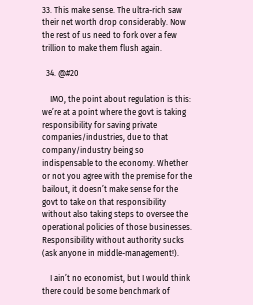33. This make sense. The ultra-rich saw their net worth drop considerably. Now the rest of us need to fork over a few trillion to make them flush again.

  34. @#20

    IMO, the point about regulation is this: we’re at a point where the govt is taking responsibility for saving private companies/industries, due to that company/industry being so indispensable to the economy. Whether or not you agree with the premise for the bailout, it doesn’t make sense for the govt to take on that responsibility without also taking steps to oversee the operational policies of those businesses. Responsibility without authority sucks (ask anyone in middle-management!).

    I ain’t no economist, but I would think there could be some benchmark of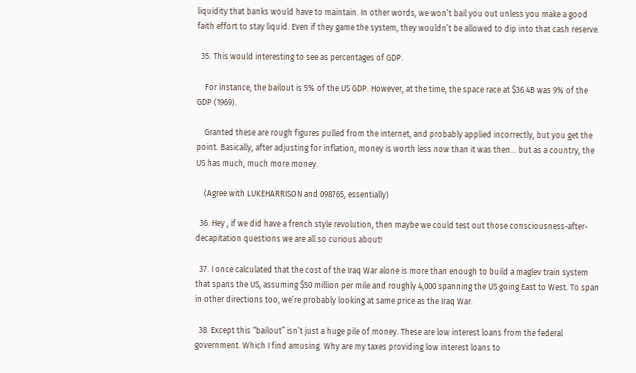liquidity that banks would have to maintain. In other words, we won’t bail you out unless you make a good faith effort to stay liquid. Even if they game the system, they wouldn’t be allowed to dip into that cash reserve.

  35. This would interesting to see as percentages of GDP.

    For instance, the bailout is 5% of the US GDP. However, at the time, the space race at $36.4B was 9% of the GDP (1969).

    Granted these are rough figures pulled from the internet, and probably applied incorrectly, but you get the point. Basically, after adjusting for inflation, money is worth less now than it was then… but as a country, the US has much, much more money.

    (Agree with LUKEHARRISON and 098765, essentially)

  36. Hey , if we did have a french style revolution, then maybe we could test out those consciousness-after-decapitation questions we are all so curious about!

  37. I once calculated that the cost of the Iraq War alone is more than enough to build a maglev train system that spans the US, assuming $50 million per mile and roughly 4,000 spanning the US going East to West. To span in other directions too, we’re probably looking at same price as the Iraq War.

  38. Except this “bailout” isn’t just a huge pile of money. These are low interest loans from the federal government. Which I find amusing. Why are my taxes providing low interest loans to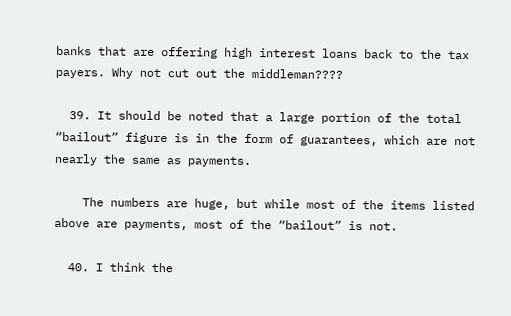banks that are offering high interest loans back to the tax payers. Why not cut out the middleman????

  39. It should be noted that a large portion of the total “bailout” figure is in the form of guarantees, which are not nearly the same as payments.

    The numbers are huge, but while most of the items listed above are payments, most of the “bailout” is not.

  40. I think the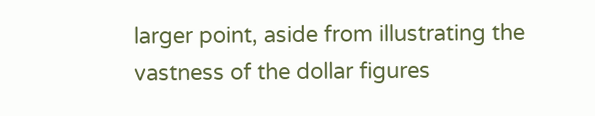larger point, aside from illustrating the vastness of the dollar figures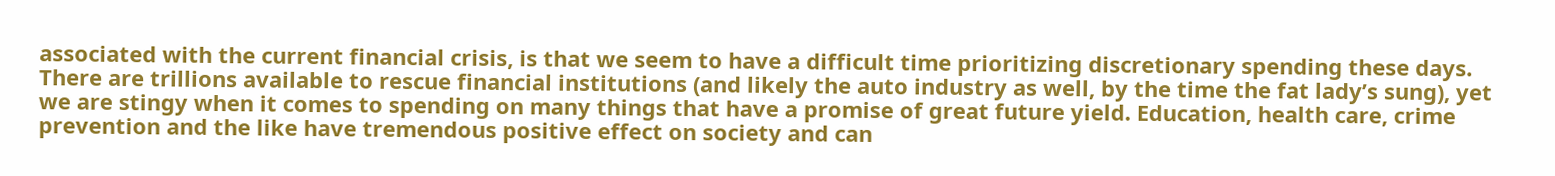associated with the current financial crisis, is that we seem to have a difficult time prioritizing discretionary spending these days. There are trillions available to rescue financial institutions (and likely the auto industry as well, by the time the fat lady’s sung), yet we are stingy when it comes to spending on many things that have a promise of great future yield. Education, health care, crime prevention and the like have tremendous positive effect on society and can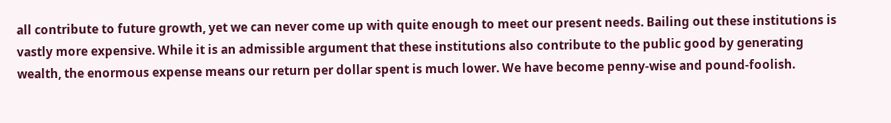all contribute to future growth, yet we can never come up with quite enough to meet our present needs. Bailing out these institutions is vastly more expensive. While it is an admissible argument that these institutions also contribute to the public good by generating wealth, the enormous expense means our return per dollar spent is much lower. We have become penny-wise and pound-foolish.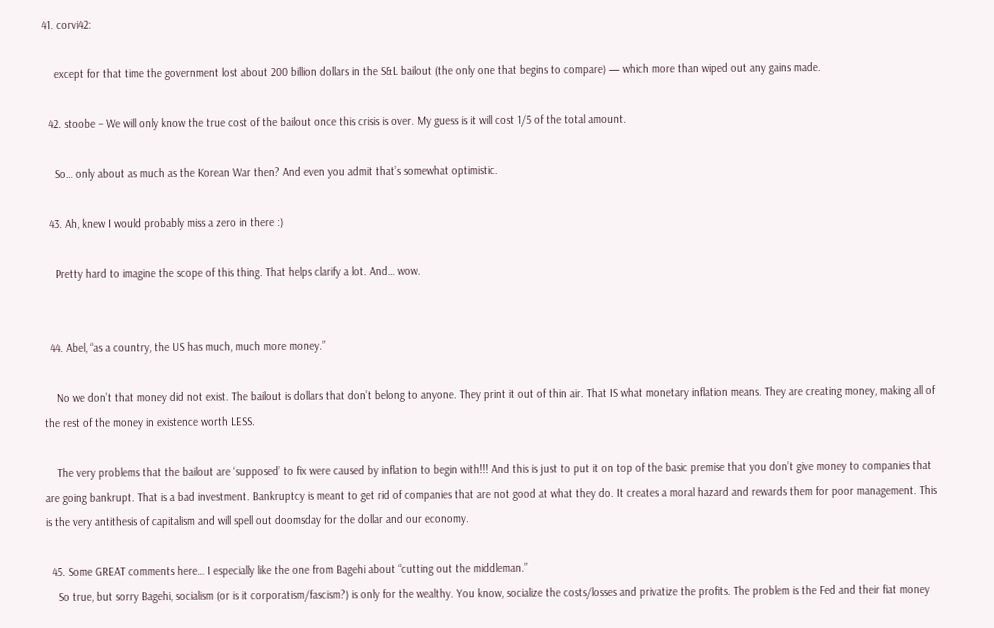41. corvi42:

    except for that time the government lost about 200 billion dollars in the S&L bailout (the only one that begins to compare) — which more than wiped out any gains made.

  42. stoobe – We will only know the true cost of the bailout once this crisis is over. My guess is it will cost 1/5 of the total amount.

    So… only about as much as the Korean War then? And even you admit that’s somewhat optimistic.

  43. Ah, knew I would probably miss a zero in there :)

    Pretty hard to imagine the scope of this thing. That helps clarify a lot. And… wow.


  44. Abel, “as a country, the US has much, much more money.”

    No we don’t that money did not exist. The bailout is dollars that don’t belong to anyone. They print it out of thin air. That IS what monetary inflation means. They are creating money, making all of the rest of the money in existence worth LESS.

    The very problems that the bailout are ‘supposed’ to fix were caused by inflation to begin with!!! And this is just to put it on top of the basic premise that you don’t give money to companies that are going bankrupt. That is a bad investment. Bankruptcy is meant to get rid of companies that are not good at what they do. It creates a moral hazard and rewards them for poor management. This is the very antithesis of capitalism and will spell out doomsday for the dollar and our economy.

  45. Some GREAT comments here… I especially like the one from Bagehi about “cutting out the middleman.”
    So true, but sorry Bagehi, socialism (or is it corporatism/fascism?) is only for the wealthy. You know, socialize the costs/losses and privatize the profits. The problem is the Fed and their fiat money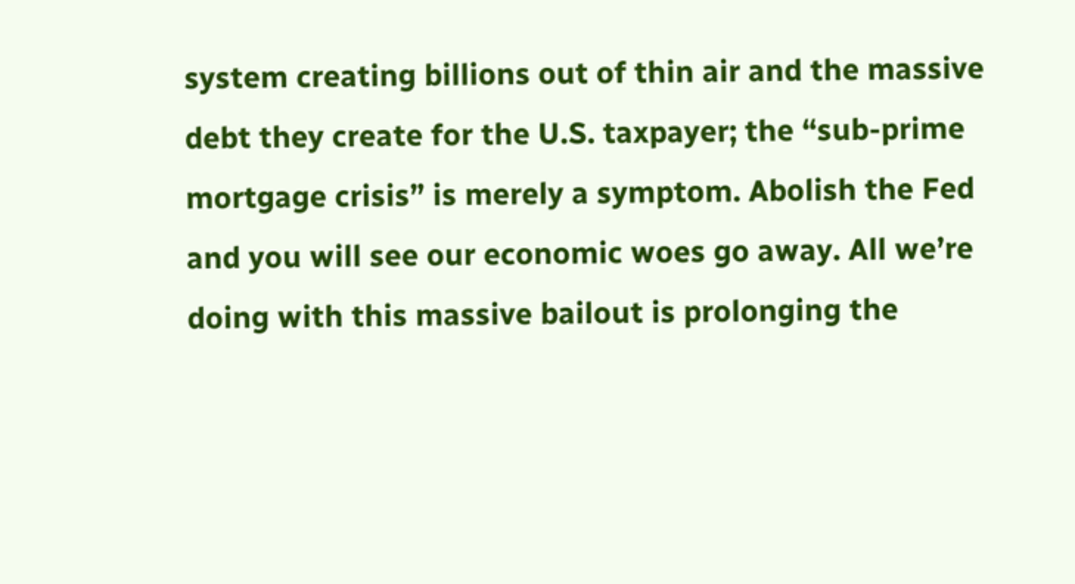system creating billions out of thin air and the massive debt they create for the U.S. taxpayer; the “sub-prime mortgage crisis” is merely a symptom. Abolish the Fed and you will see our economic woes go away. All we’re doing with this massive bailout is prolonging the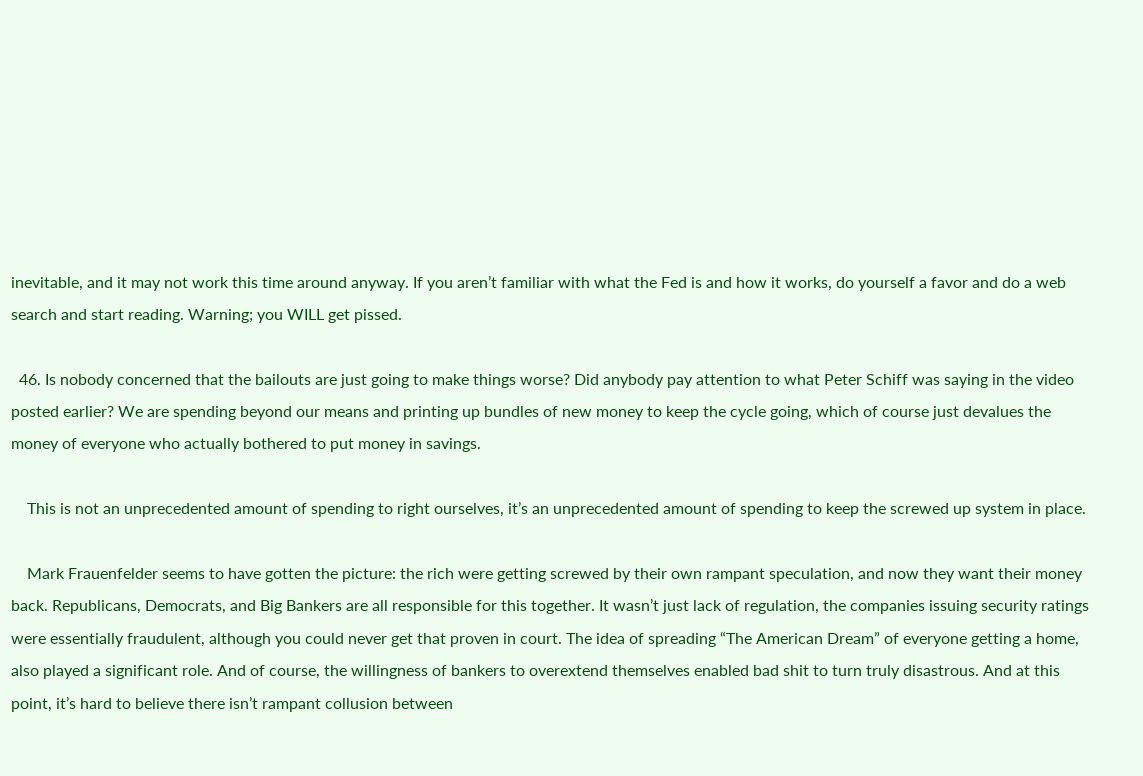inevitable, and it may not work this time around anyway. If you aren’t familiar with what the Fed is and how it works, do yourself a favor and do a web search and start reading. Warning; you WILL get pissed.

  46. Is nobody concerned that the bailouts are just going to make things worse? Did anybody pay attention to what Peter Schiff was saying in the video posted earlier? We are spending beyond our means and printing up bundles of new money to keep the cycle going, which of course just devalues the money of everyone who actually bothered to put money in savings.

    This is not an unprecedented amount of spending to right ourselves, it’s an unprecedented amount of spending to keep the screwed up system in place.

    Mark Frauenfelder seems to have gotten the picture: the rich were getting screwed by their own rampant speculation, and now they want their money back. Republicans, Democrats, and Big Bankers are all responsible for this together. It wasn’t just lack of regulation, the companies issuing security ratings were essentially fraudulent, although you could never get that proven in court. The idea of spreading “The American Dream” of everyone getting a home, also played a significant role. And of course, the willingness of bankers to overextend themselves enabled bad shit to turn truly disastrous. And at this point, it’s hard to believe there isn’t rampant collusion between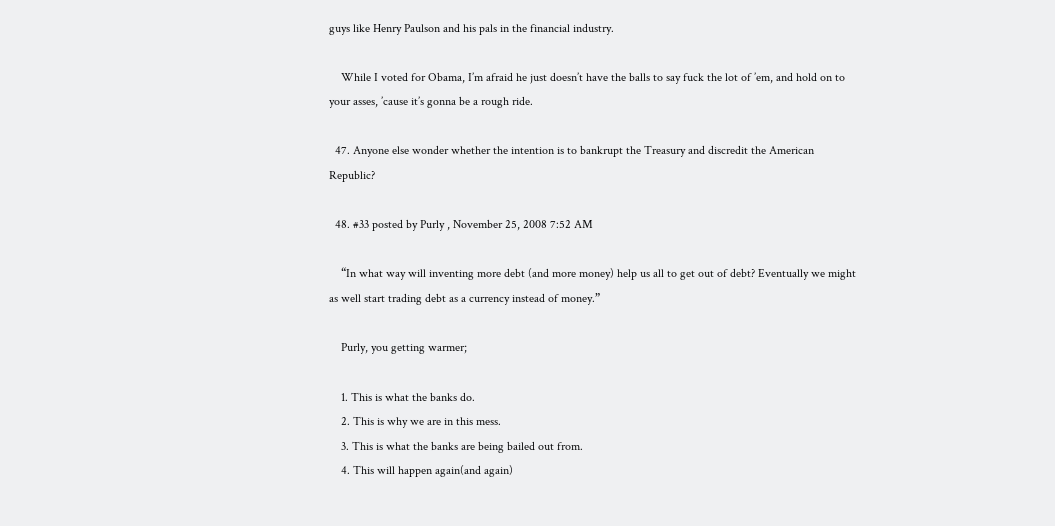guys like Henry Paulson and his pals in the financial industry.

    While I voted for Obama, I’m afraid he just doesn’t have the balls to say fuck the lot of ’em, and hold on to your asses, ’cause it’s gonna be a rough ride.

  47. Anyone else wonder whether the intention is to bankrupt the Treasury and discredit the American Republic?

  48. #33 posted by Purly , November 25, 2008 7:52 AM

    “In what way will inventing more debt (and more money) help us all to get out of debt? Eventually we might as well start trading debt as a currency instead of money.”

    Purly, you getting warmer;

    1. This is what the banks do.
    2. This is why we are in this mess.
    3. This is what the banks are being bailed out from.
    4. This will happen again(and again)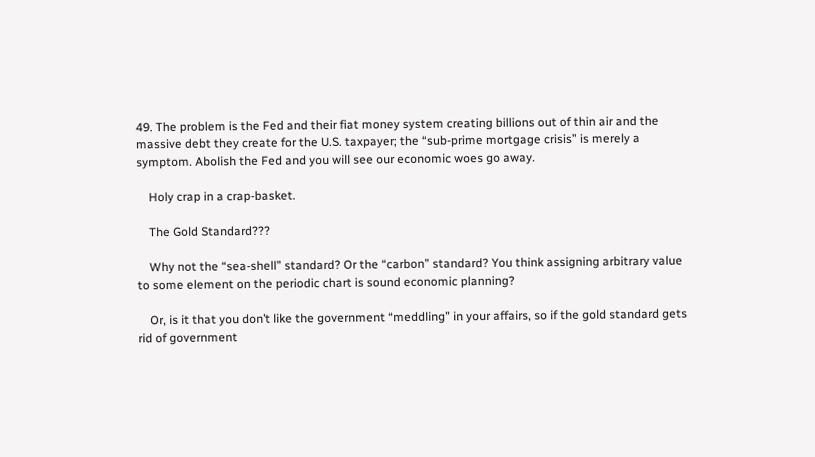49. The problem is the Fed and their fiat money system creating billions out of thin air and the massive debt they create for the U.S. taxpayer; the “sub-prime mortgage crisis” is merely a symptom. Abolish the Fed and you will see our economic woes go away.

    Holy crap in a crap-basket.

    The Gold Standard???

    Why not the “sea-shell” standard? Or the “carbon” standard? You think assigning arbitrary value to some element on the periodic chart is sound economic planning?

    Or, is it that you don’t like the government “meddling” in your affairs, so if the gold standard gets rid of government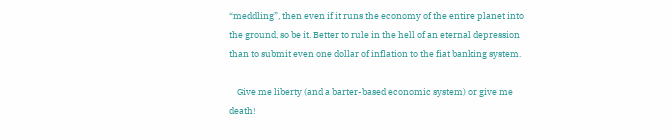“meddling”, then even if it runs the economy of the entire planet into the ground, so be it. Better to rule in the hell of an eternal depression than to submit even one dollar of inflation to the fiat banking system.

    Give me liberty (and a barter-based economic system) or give me death!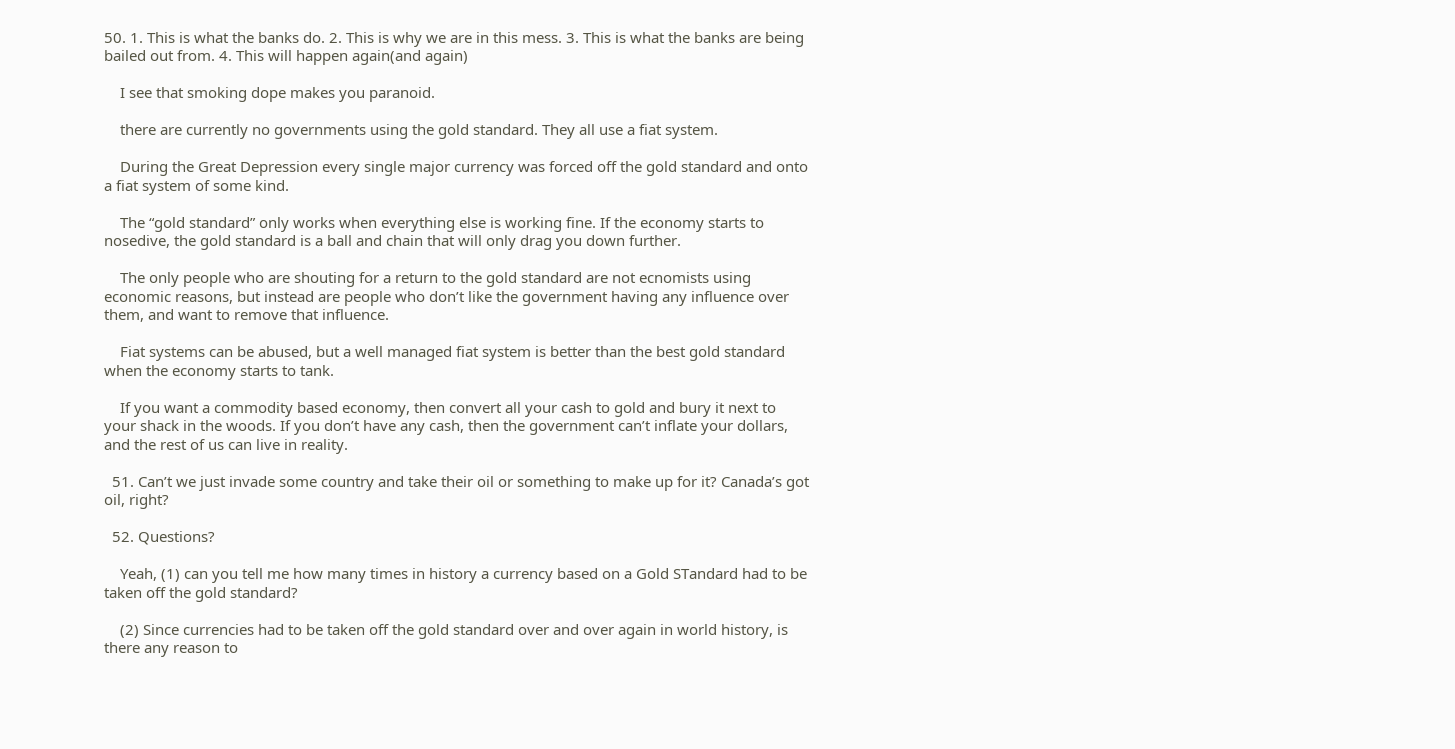50. 1. This is what the banks do. 2. This is why we are in this mess. 3. This is what the banks are being bailed out from. 4. This will happen again(and again)

    I see that smoking dope makes you paranoid.

    there are currently no governments using the gold standard. They all use a fiat system.

    During the Great Depression every single major currency was forced off the gold standard and onto a fiat system of some kind.

    The “gold standard” only works when everything else is working fine. If the economy starts to nosedive, the gold standard is a ball and chain that will only drag you down further.

    The only people who are shouting for a return to the gold standard are not ecnomists using economic reasons, but instead are people who don’t like the government having any influence over them, and want to remove that influence.

    Fiat systems can be abused, but a well managed fiat system is better than the best gold standard when the economy starts to tank.

    If you want a commodity based economy, then convert all your cash to gold and bury it next to your shack in the woods. If you don’t have any cash, then the government can’t inflate your dollars, and the rest of us can live in reality.

  51. Can’t we just invade some country and take their oil or something to make up for it? Canada’s got oil, right?

  52. Questions?

    Yeah, (1) can you tell me how many times in history a currency based on a Gold STandard had to be taken off the gold standard?

    (2) Since currencies had to be taken off the gold standard over and over again in world history, is there any reason to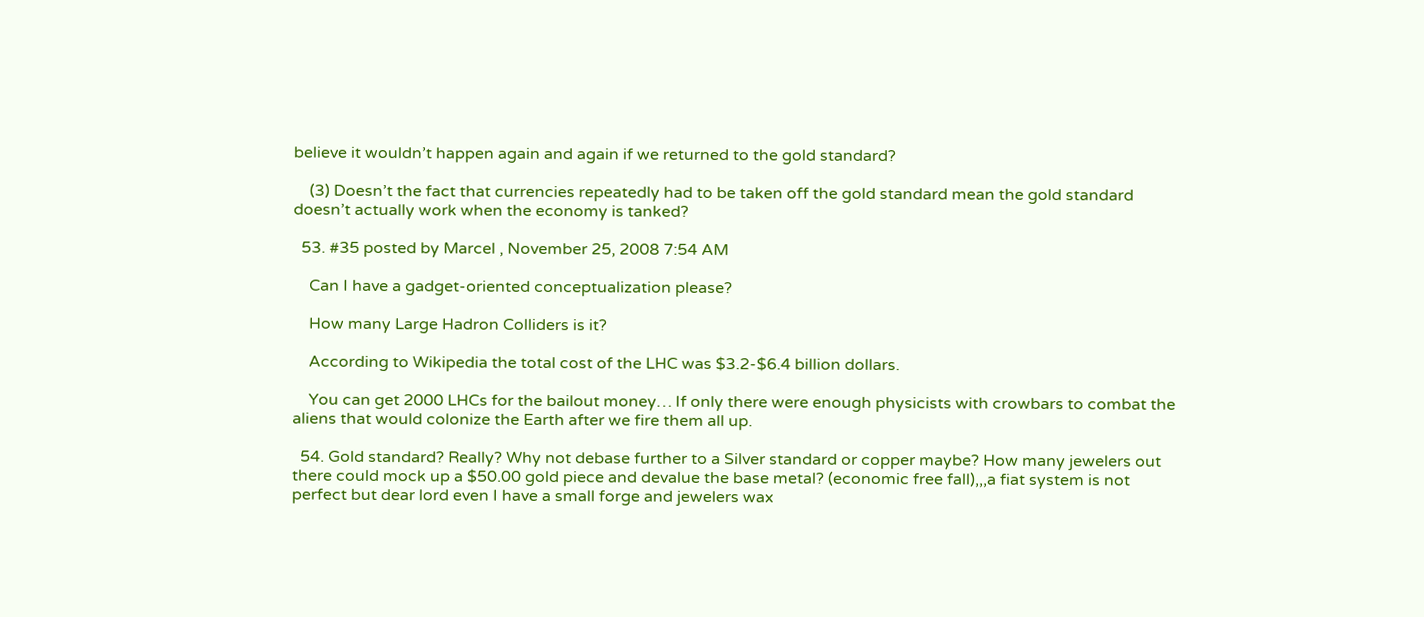believe it wouldn’t happen again and again if we returned to the gold standard?

    (3) Doesn’t the fact that currencies repeatedly had to be taken off the gold standard mean the gold standard doesn’t actually work when the economy is tanked?

  53. #35 posted by Marcel , November 25, 2008 7:54 AM

    Can I have a gadget-oriented conceptualization please?

    How many Large Hadron Colliders is it?

    According to Wikipedia the total cost of the LHC was $3.2-$6.4 billion dollars.

    You can get 2000 LHCs for the bailout money… If only there were enough physicists with crowbars to combat the aliens that would colonize the Earth after we fire them all up.

  54. Gold standard? Really? Why not debase further to a Silver standard or copper maybe? How many jewelers out there could mock up a $50.00 gold piece and devalue the base metal? (economic free fall),,,a fiat system is not perfect but dear lord even I have a small forge and jewelers wax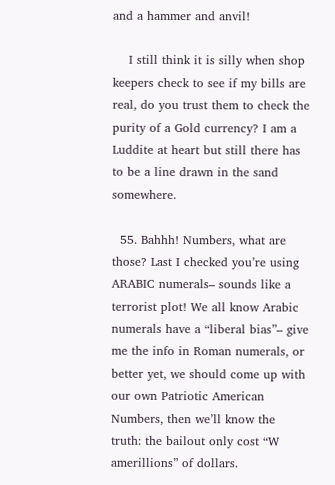and a hammer and anvil!

    I still think it is silly when shop keepers check to see if my bills are real, do you trust them to check the purity of a Gold currency? I am a Luddite at heart but still there has to be a line drawn in the sand somewhere.

  55. Bahhh! Numbers, what are those? Last I checked you’re using ARABIC numerals– sounds like a terrorist plot! We all know Arabic numerals have a “liberal bias”– give me the info in Roman numerals, or better yet, we should come up with our own Patriotic American Numbers, then we’ll know the truth: the bailout only cost “W amerillions” of dollars.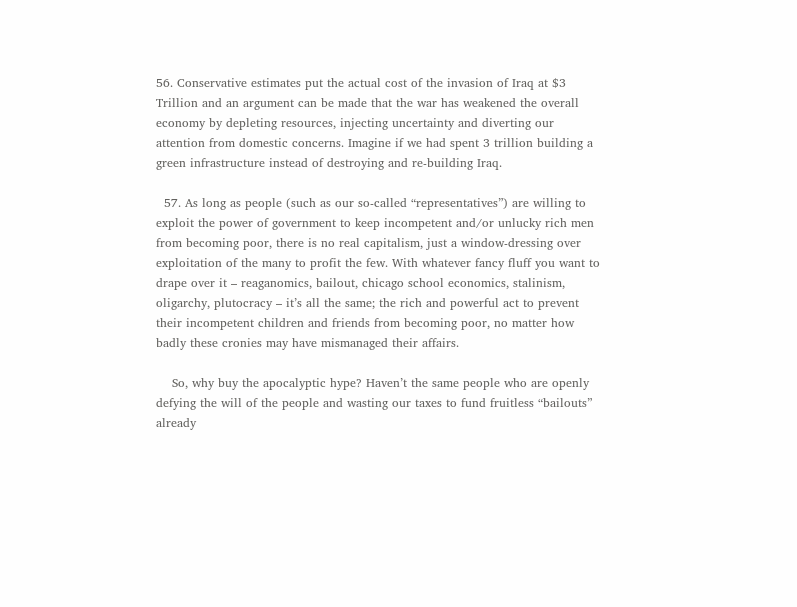56. Conservative estimates put the actual cost of the invasion of Iraq at $3 Trillion and an argument can be made that the war has weakened the overall economy by depleting resources, injecting uncertainty and diverting our attention from domestic concerns. Imagine if we had spent 3 trillion building a green infrastructure instead of destroying and re-building Iraq.

  57. As long as people (such as our so-called “representatives”) are willing to exploit the power of government to keep incompetent and/or unlucky rich men from becoming poor, there is no real capitalism, just a window-dressing over exploitation of the many to profit the few. With whatever fancy fluff you want to drape over it – reaganomics, bailout, chicago school economics, stalinism, oligarchy, plutocracy – it’s all the same; the rich and powerful act to prevent their incompetent children and friends from becoming poor, no matter how badly these cronies may have mismanaged their affairs.

    So, why buy the apocalyptic hype? Haven’t the same people who are openly defying the will of the people and wasting our taxes to fund fruitless “bailouts” already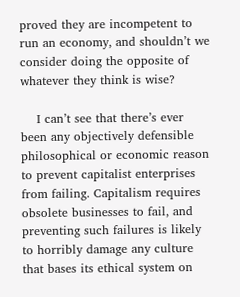proved they are incompetent to run an economy, and shouldn’t we consider doing the opposite of whatever they think is wise?

    I can’t see that there’s ever been any objectively defensible philosophical or economic reason to prevent capitalist enterprises from failing. Capitalism requires obsolete businesses to fail, and preventing such failures is likely to horribly damage any culture that bases its ethical system on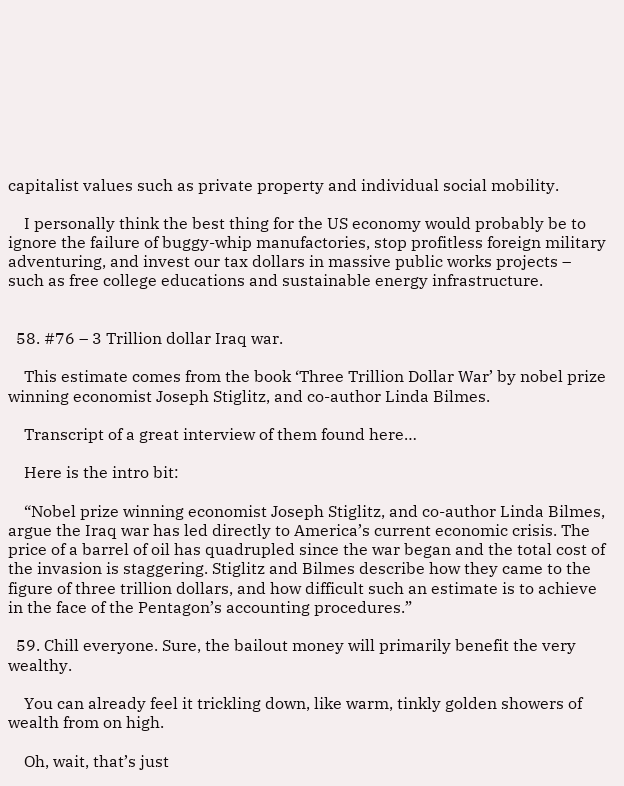capitalist values such as private property and individual social mobility.

    I personally think the best thing for the US economy would probably be to ignore the failure of buggy-whip manufactories, stop profitless foreign military adventuring, and invest our tax dollars in massive public works projects – such as free college educations and sustainable energy infrastructure.


  58. #76 – 3 Trillion dollar Iraq war.

    This estimate comes from the book ‘Three Trillion Dollar War’ by nobel prize winning economist Joseph Stiglitz, and co-author Linda Bilmes.

    Transcript of a great interview of them found here…

    Here is the intro bit:

    “Nobel prize winning economist Joseph Stiglitz, and co-author Linda Bilmes, argue the Iraq war has led directly to America’s current economic crisis. The price of a barrel of oil has quadrupled since the war began and the total cost of the invasion is staggering. Stiglitz and Bilmes describe how they came to the figure of three trillion dollars, and how difficult such an estimate is to achieve in the face of the Pentagon’s accounting procedures.”

  59. Chill everyone. Sure, the bailout money will primarily benefit the very wealthy.

    You can already feel it trickling down, like warm, tinkly golden showers of wealth from on high.

    Oh, wait, that’s just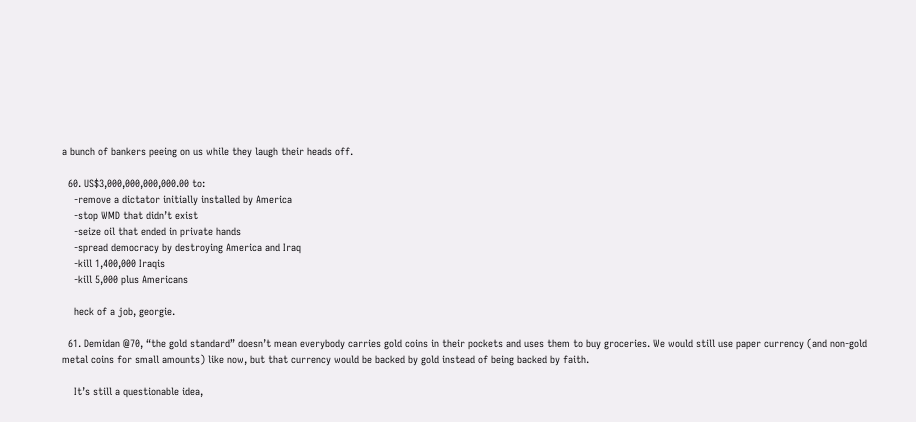a bunch of bankers peeing on us while they laugh their heads off.

  60. US$3,000,000,000,000.00 to:
    -remove a dictator initially installed by America
    -stop WMD that didn’t exist
    -seize oil that ended in private hands
    -spread democracy by destroying America and Iraq
    -kill 1,400,000 Iraqis
    -kill 5,000 plus Americans

    heck of a job, georgie.

  61. Demidan @70, “the gold standard” doesn’t mean everybody carries gold coins in their pockets and uses them to buy groceries. We would still use paper currency (and non-gold metal coins for small amounts) like now, but that currency would be backed by gold instead of being backed by faith.

    It’s still a questionable idea,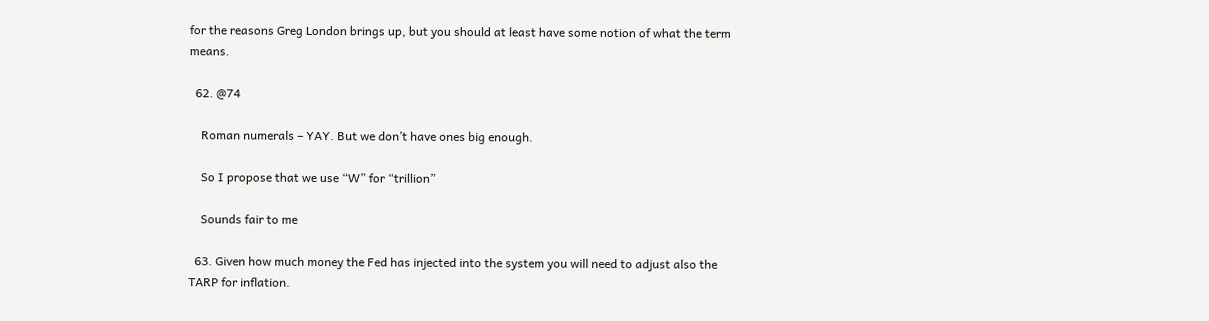for the reasons Greg London brings up, but you should at least have some notion of what the term means.

  62. @74

    Roman numerals – YAY. But we don’t have ones big enough.

    So I propose that we use “W” for “trillion”

    Sounds fair to me

  63. Given how much money the Fed has injected into the system you will need to adjust also the TARP for inflation.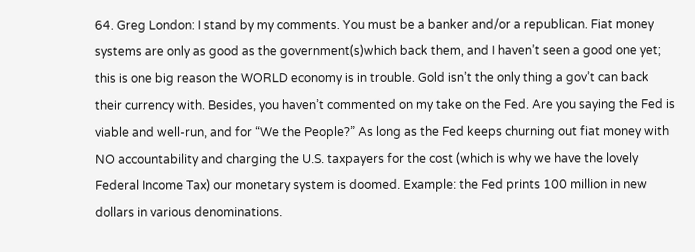64. Greg London: I stand by my comments. You must be a banker and/or a republican. Fiat money systems are only as good as the government(s)which back them, and I haven’t seen a good one yet; this is one big reason the WORLD economy is in trouble. Gold isn’t the only thing a gov’t can back their currency with. Besides, you haven’t commented on my take on the Fed. Are you saying the Fed is viable and well-run, and for “We the People?” As long as the Fed keeps churning out fiat money with NO accountability and charging the U.S. taxpayers for the cost (which is why we have the lovely Federal Income Tax) our monetary system is doomed. Example: the Fed prints 100 million in new dollars in various denominations.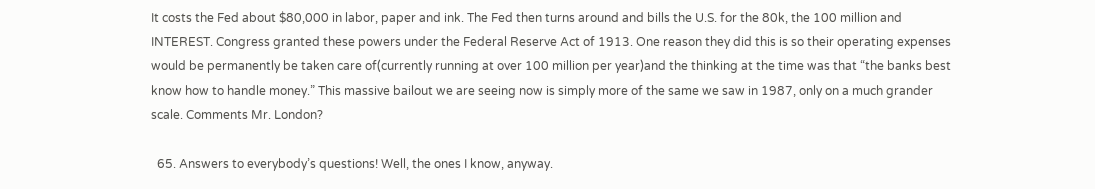It costs the Fed about $80,000 in labor, paper and ink. The Fed then turns around and bills the U.S. for the 80k, the 100 million and INTEREST. Congress granted these powers under the Federal Reserve Act of 1913. One reason they did this is so their operating expenses would be permanently be taken care of(currently running at over 100 million per year)and the thinking at the time was that “the banks best know how to handle money.” This massive bailout we are seeing now is simply more of the same we saw in 1987, only on a much grander scale. Comments Mr. London?

  65. Answers to everybody’s questions! Well, the ones I know, anyway.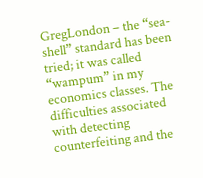GregLondon – the “sea-shell” standard has been tried; it was called “wampum” in my economics classes. The difficulties associated with detecting counterfeiting and the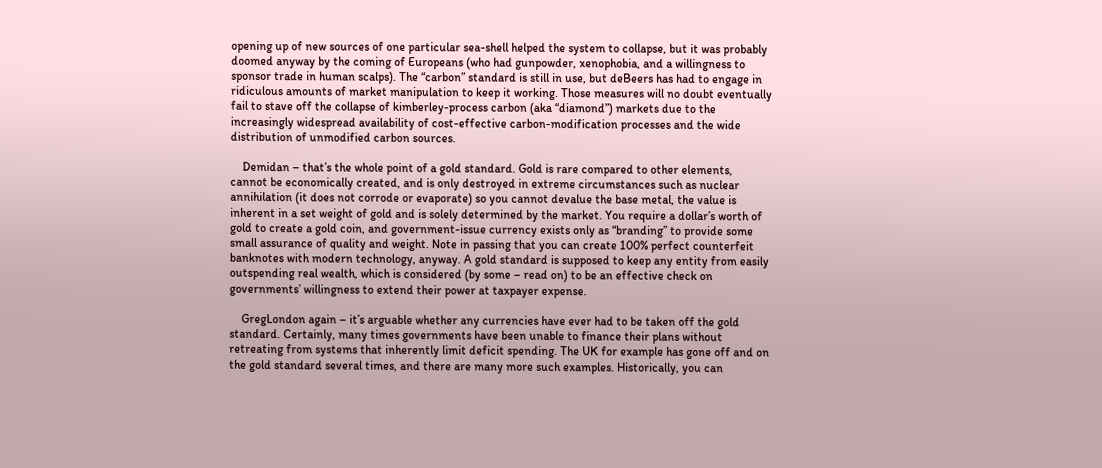opening up of new sources of one particular sea-shell helped the system to collapse, but it was probably doomed anyway by the coming of Europeans (who had gunpowder, xenophobia, and a willingness to sponsor trade in human scalps). The “carbon” standard is still in use, but deBeers has had to engage in ridiculous amounts of market manipulation to keep it working. Those measures will no doubt eventually fail to stave off the collapse of kimberley-process carbon (aka “diamond”) markets due to the increasingly widespread availability of cost-effective carbon-modification processes and the wide distribution of unmodified carbon sources.

    Demidan – that’s the whole point of a gold standard. Gold is rare compared to other elements, cannot be economically created, and is only destroyed in extreme circumstances such as nuclear annihilation (it does not corrode or evaporate) so you cannot devalue the base metal, the value is inherent in a set weight of gold and is solely determined by the market. You require a dollar’s worth of gold to create a gold coin, and government-issue currency exists only as “branding” to provide some small assurance of quality and weight. Note in passing that you can create 100% perfect counterfeit banknotes with modern technology, anyway. A gold standard is supposed to keep any entity from easily outspending real wealth, which is considered (by some – read on) to be an effective check on governments’ willingness to extend their power at taxpayer expense.

    GregLondon again – it’s arguable whether any currencies have ever had to be taken off the gold standard. Certainly, many times governments have been unable to finance their plans without retreating from systems that inherently limit deficit spending. The UK for example has gone off and on the gold standard several times, and there are many more such examples. Historically, you can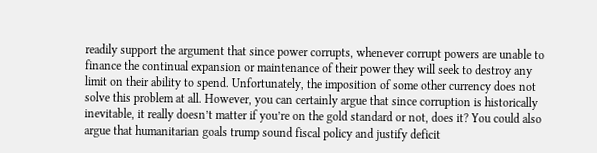readily support the argument that since power corrupts, whenever corrupt powers are unable to finance the continual expansion or maintenance of their power they will seek to destroy any limit on their ability to spend. Unfortunately, the imposition of some other currency does not solve this problem at all. However, you can certainly argue that since corruption is historically inevitable, it really doesn’t matter if you’re on the gold standard or not, does it? You could also argue that humanitarian goals trump sound fiscal policy and justify deficit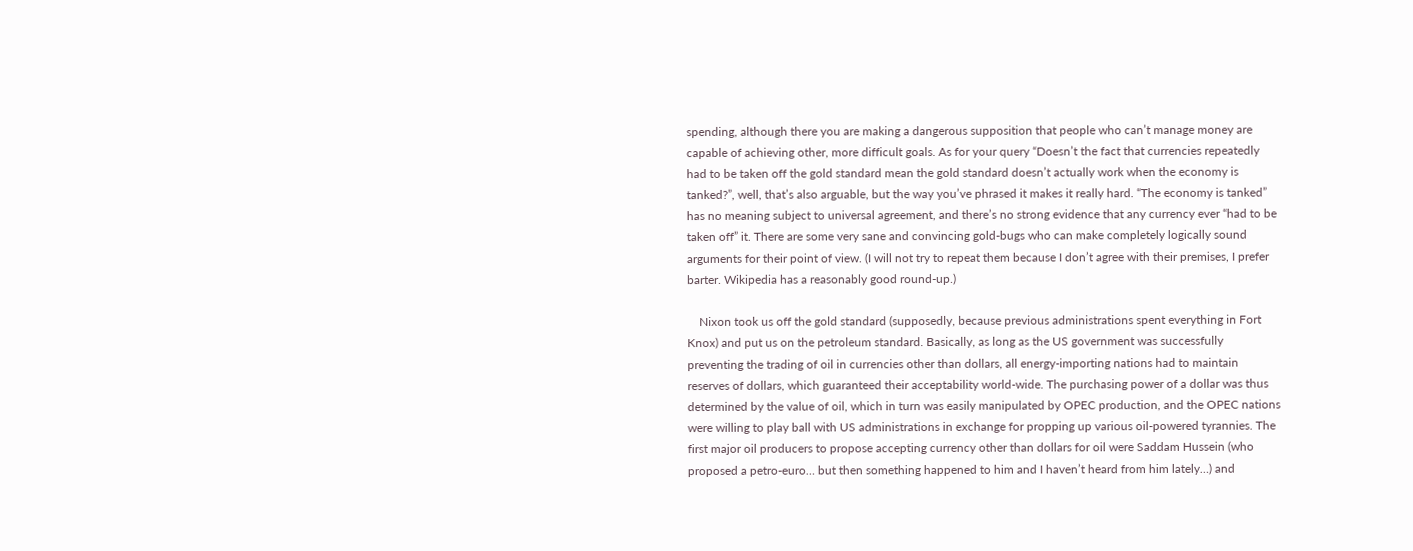spending, although there you are making a dangerous supposition that people who can’t manage money are capable of achieving other, more difficult goals. As for your query “Doesn’t the fact that currencies repeatedly had to be taken off the gold standard mean the gold standard doesn’t actually work when the economy is tanked?”, well, that’s also arguable, but the way you’ve phrased it makes it really hard. “The economy is tanked” has no meaning subject to universal agreement, and there’s no strong evidence that any currency ever “had to be taken off” it. There are some very sane and convincing gold-bugs who can make completely logically sound arguments for their point of view. (I will not try to repeat them because I don’t agree with their premises, I prefer barter. Wikipedia has a reasonably good round-up.)

    Nixon took us off the gold standard (supposedly, because previous administrations spent everything in Fort Knox) and put us on the petroleum standard. Basically, as long as the US government was successfully preventing the trading of oil in currencies other than dollars, all energy-importing nations had to maintain reserves of dollars, which guaranteed their acceptability world-wide. The purchasing power of a dollar was thus determined by the value of oil, which in turn was easily manipulated by OPEC production, and the OPEC nations were willing to play ball with US administrations in exchange for propping up various oil-powered tyrannies. The first major oil producers to propose accepting currency other than dollars for oil were Saddam Hussein (who proposed a petro-euro… but then something happened to him and I haven’t heard from him lately…) and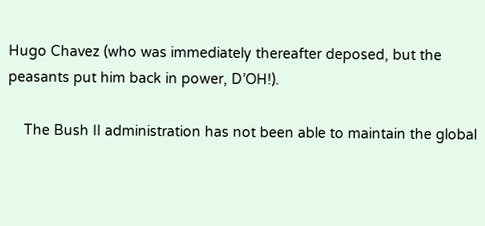Hugo Chavez (who was immediately thereafter deposed, but the peasants put him back in power, D’OH!).

    The Bush II administration has not been able to maintain the global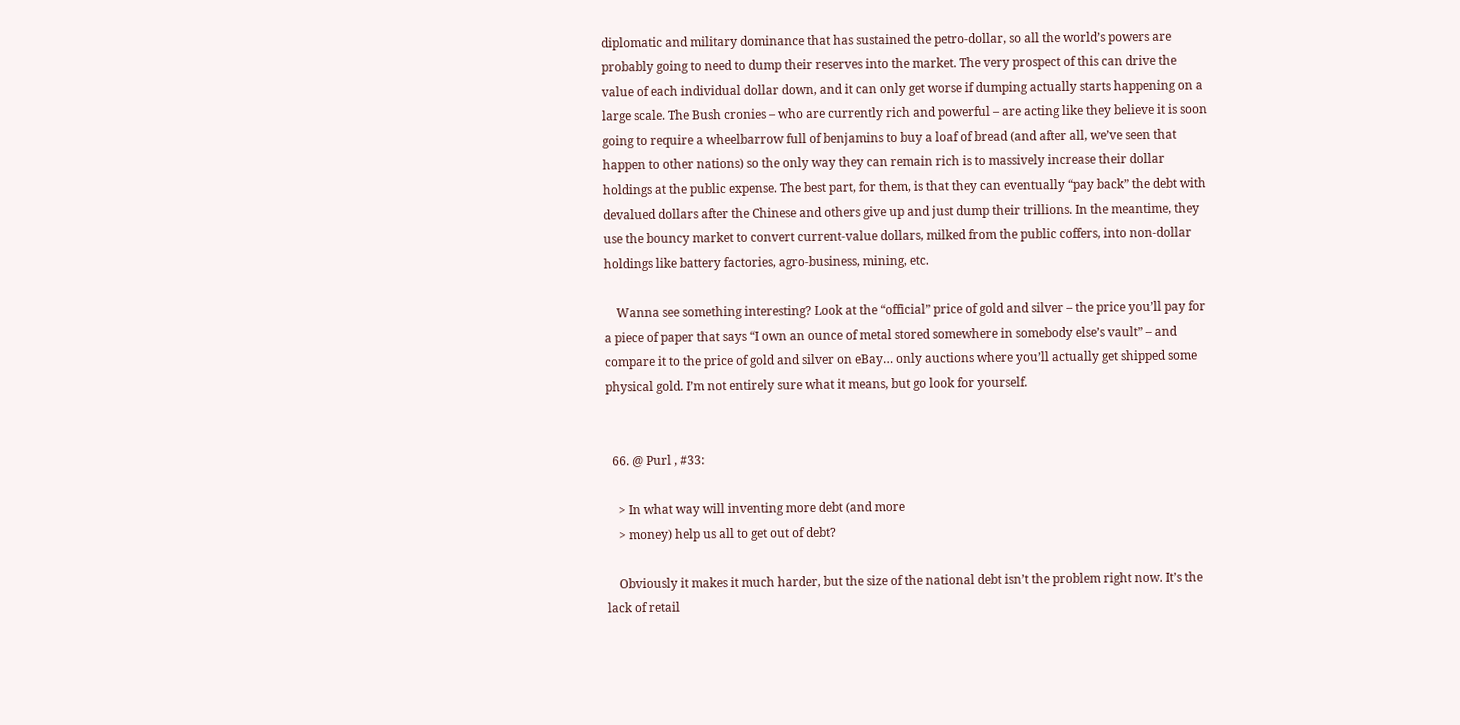diplomatic and military dominance that has sustained the petro-dollar, so all the world’s powers are probably going to need to dump their reserves into the market. The very prospect of this can drive the value of each individual dollar down, and it can only get worse if dumping actually starts happening on a large scale. The Bush cronies – who are currently rich and powerful – are acting like they believe it is soon going to require a wheelbarrow full of benjamins to buy a loaf of bread (and after all, we’ve seen that happen to other nations) so the only way they can remain rich is to massively increase their dollar holdings at the public expense. The best part, for them, is that they can eventually “pay back” the debt with devalued dollars after the Chinese and others give up and just dump their trillions. In the meantime, they use the bouncy market to convert current-value dollars, milked from the public coffers, into non-dollar holdings like battery factories, agro-business, mining, etc.

    Wanna see something interesting? Look at the “official” price of gold and silver – the price you’ll pay for a piece of paper that says “I own an ounce of metal stored somewhere in somebody else’s vault” – and compare it to the price of gold and silver on eBay… only auctions where you’ll actually get shipped some physical gold. I’m not entirely sure what it means, but go look for yourself.


  66. @ Purl , #33:

    > In what way will inventing more debt (and more
    > money) help us all to get out of debt?

    Obviously it makes it much harder, but the size of the national debt isn’t the problem right now. It’s the lack of retail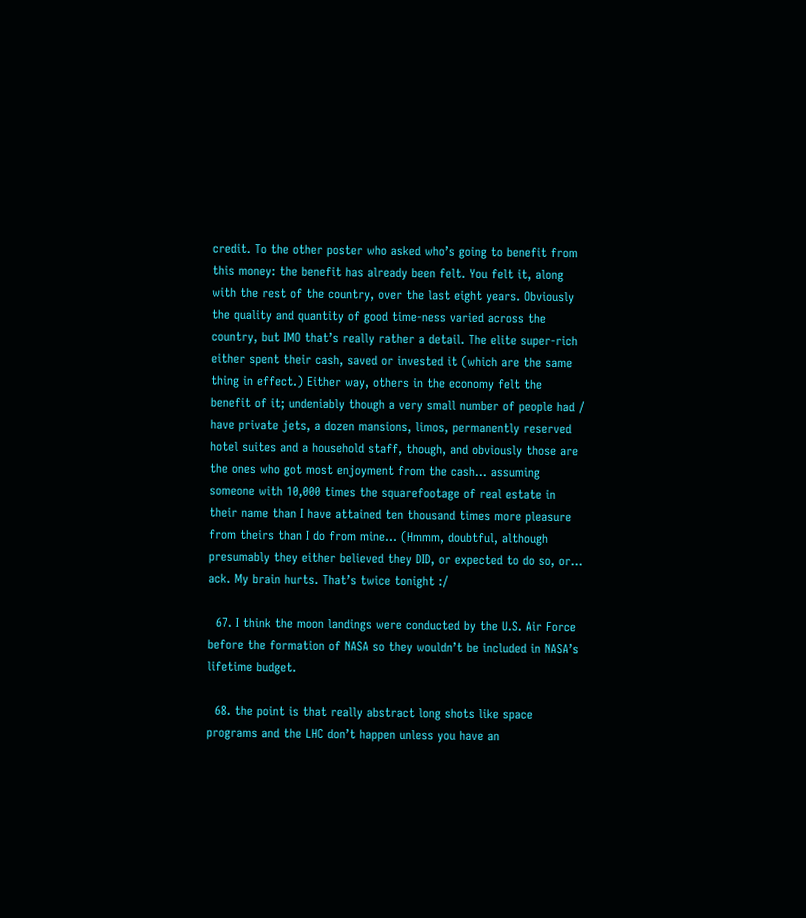credit. To the other poster who asked who’s going to benefit from this money: the benefit has already been felt. You felt it, along with the rest of the country, over the last eight years. Obviously the quality and quantity of good time-ness varied across the country, but IMO that’s really rather a detail. The elite super-rich either spent their cash, saved or invested it (which are the same thing in effect.) Either way, others in the economy felt the benefit of it; undeniably though a very small number of people had / have private jets, a dozen mansions, limos, permanently reserved hotel suites and a household staff, though, and obviously those are the ones who got most enjoyment from the cash… assuming someone with 10,000 times the squarefootage of real estate in their name than I have attained ten thousand times more pleasure from theirs than I do from mine… (Hmmm, doubtful, although presumably they either believed they DID, or expected to do so, or… ack. My brain hurts. That’s twice tonight :/

  67. I think the moon landings were conducted by the U.S. Air Force before the formation of NASA so they wouldn’t be included in NASA’s lifetime budget.

  68. the point is that really abstract long shots like space programs and the LHC don’t happen unless you have an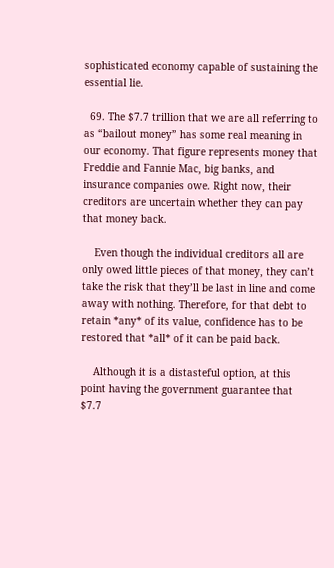sophisticated economy capable of sustaining the essential lie.

  69. The $7.7 trillion that we are all referring to as “bailout money” has some real meaning in our economy. That figure represents money that Freddie and Fannie Mac, big banks, and insurance companies owe. Right now, their creditors are uncertain whether they can pay that money back.

    Even though the individual creditors all are only owed little pieces of that money, they can’t take the risk that they’ll be last in line and come away with nothing. Therefore, for that debt to retain *any* of its value, confidence has to be restored that *all* of it can be paid back.

    Although it is a distasteful option, at this point having the government guarantee that $7.7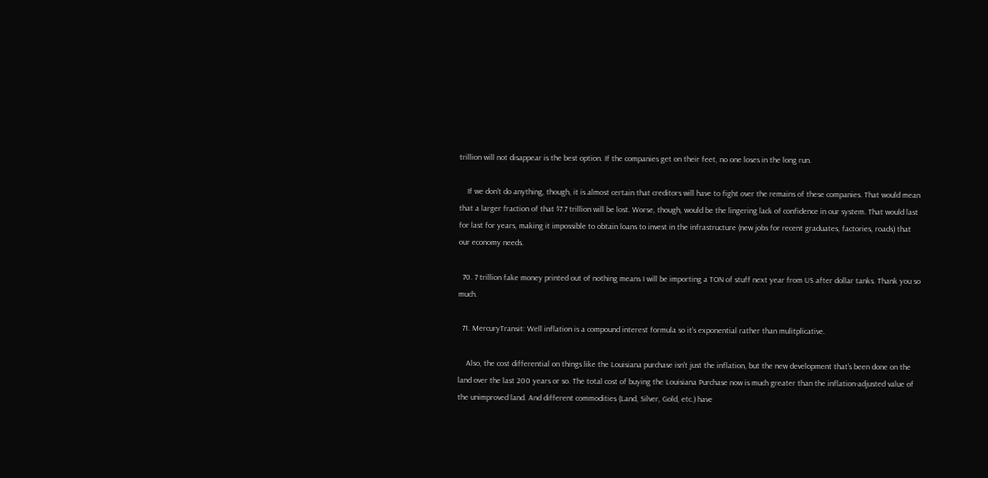trillion will not disappear is the best option. If the companies get on their feet, no one loses in the long run.

    If we don’t do anything, though, it is almost certain that creditors will have to fight over the remains of these companies. That would mean that a larger fraction of that $7.7 trillion will be lost. Worse, though, would be the lingering lack of confidence in our system. That would last for last for years, making it impossible to obtain loans to invest in the infrastructure (new jobs for recent graduates, factories, roads) that our economy needs.

  70. 7 trillion fake money printed out of nothing means I will be importing a TON of stuff next year from US after dollar tanks. Thank you so much.

  71. MercuryTransit: Well inflation is a compound interest formula so it’s exponential rather than mulitplicative.

    Also, the cost differential on things like the Louisiana purchase isn’t just the inflation, but the new development that’s been done on the land over the last 200 years or so. The total cost of buying the Louisiana Purchase now is much greater than the inflation-adjusted value of the unimproved land. And different commodities (Land, Silver, Gold, etc.) have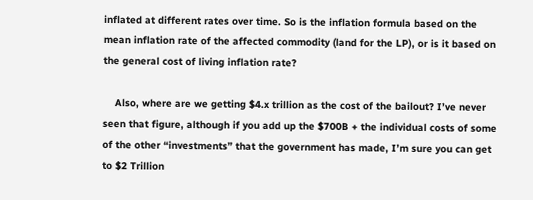inflated at different rates over time. So is the inflation formula based on the mean inflation rate of the affected commodity (land for the LP), or is it based on the general cost of living inflation rate?

    Also, where are we getting $4.x trillion as the cost of the bailout? I’ve never seen that figure, although if you add up the $700B + the individual costs of some of the other “investments” that the government has made, I’m sure you can get to $2 Trillion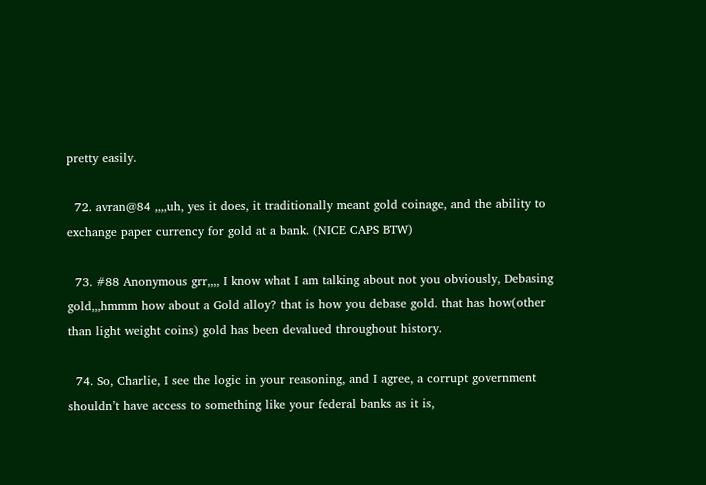pretty easily.

  72. avran@84 ,,,,uh, yes it does, it traditionally meant gold coinage, and the ability to exchange paper currency for gold at a bank. (NICE CAPS BTW)

  73. #88 Anonymous grr,,,, I know what I am talking about not you obviously, Debasing gold,,,hmmm how about a Gold alloy? that is how you debase gold. that has how(other than light weight coins) gold has been devalued throughout history.

  74. So, Charlie, I see the logic in your reasoning, and I agree, a corrupt government shouldn’t have access to something like your federal banks as it is,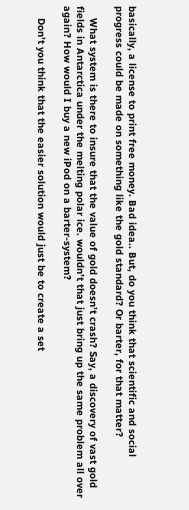basically, a license to print free money. Bad idea.. But, do you think that scientific and social progress could be made on something like the gold standard? Or barter, for that matter?

    What system is there to insure that the value of gold doesn’t crash? Say, a discovery of vast gold fields in Antarctica under the melting polar ice. wouldn’t that just bring up the same problem all over again? How would I buy a new iPod on a barter-system?

    Don’t you think that the easier solution would just be to create a set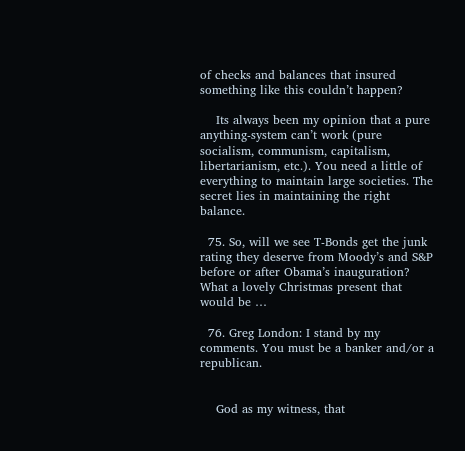of checks and balances that insured something like this couldn’t happen?

    Its always been my opinion that a pure anything-system can’t work (pure socialism, communism, capitalism, libertarianism, etc.). You need a little of everything to maintain large societies. The secret lies in maintaining the right balance.

  75. So, will we see T-Bonds get the junk rating they deserve from Moody’s and S&P before or after Obama’s inauguration? What a lovely Christmas present that would be …

  76. Greg London: I stand by my comments. You must be a banker and/or a republican.


    God as my witness, that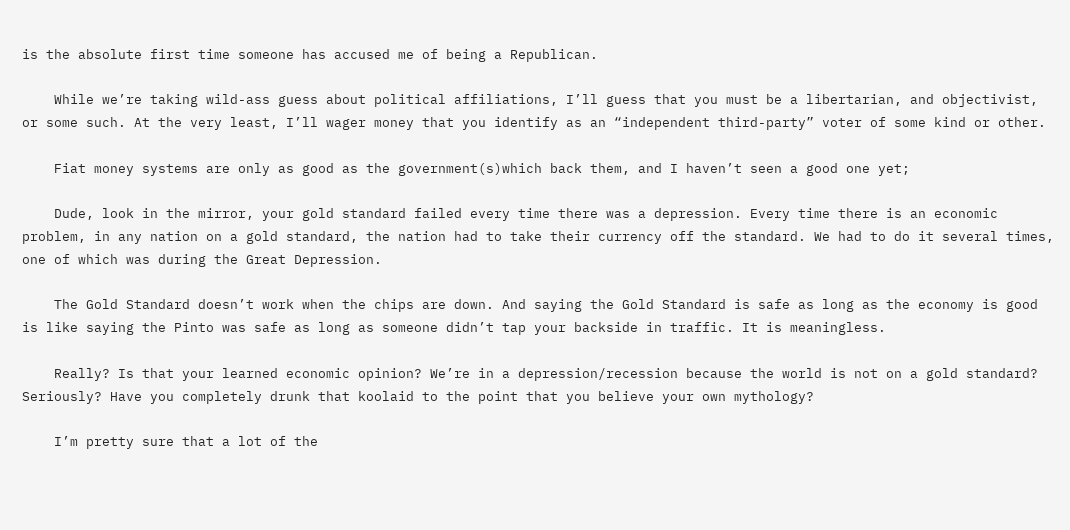is the absolute first time someone has accused me of being a Republican.

    While we’re taking wild-ass guess about political affiliations, I’ll guess that you must be a libertarian, and objectivist, or some such. At the very least, I’ll wager money that you identify as an “independent third-party” voter of some kind or other.

    Fiat money systems are only as good as the government(s)which back them, and I haven’t seen a good one yet;

    Dude, look in the mirror, your gold standard failed every time there was a depression. Every time there is an economic problem, in any nation on a gold standard, the nation had to take their currency off the standard. We had to do it several times, one of which was during the Great Depression.

    The Gold Standard doesn’t work when the chips are down. And saying the Gold Standard is safe as long as the economy is good is like saying the Pinto was safe as long as someone didn’t tap your backside in traffic. It is meaningless.

    Really? Is that your learned economic opinion? We’re in a depression/recession because the world is not on a gold standard? Seriously? Have you completely drunk that koolaid to the point that you believe your own mythology?

    I’m pretty sure that a lot of the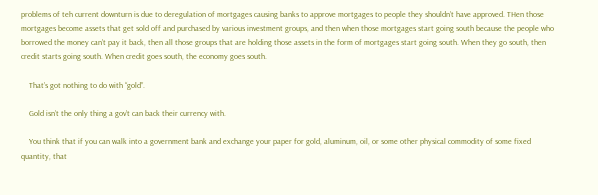problems of teh current downturn is due to deregulation of mortgages causing banks to approve mortgages to people they shouldn’t have approved. THen those mortgages become assets that get sold off and purchased by various investment groups, and then when those mortgages start going south because the people who borrowed the money can’t pay it back, then all those groups that are holding those assets in the form of mortgages start going south. When they go south, then credit starts going south. When credit goes south, the economy goes south.

    That’s got nothing to do with “gold”.

    Gold isn’t the only thing a gov’t can back their currency with.

    You think that if you can walk into a government bank and exchange your paper for gold, aluminum, oil, or some other physical commodity of some fixed quantity, that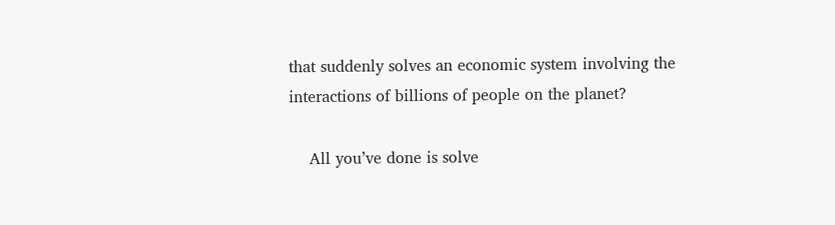that suddenly solves an economic system involving the interactions of billions of people on the planet?

    All you’ve done is solve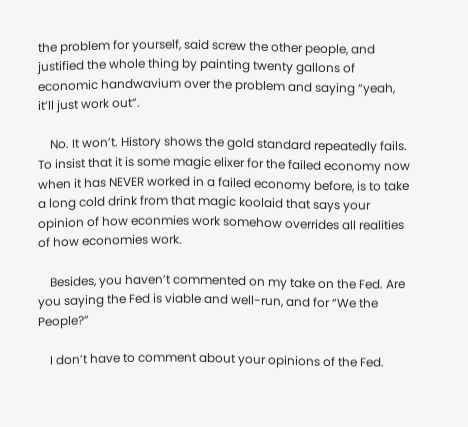the problem for yourself, said screw the other people, and justified the whole thing by painting twenty gallons of economic handwavium over the problem and saying “yeah, it’ll just work out”.

    No. It won’t. History shows the gold standard repeatedly fails. To insist that it is some magic elixer for the failed economy now when it has NEVER worked in a failed economy before, is to take a long cold drink from that magic koolaid that says your opinion of how econmies work somehow overrides all realities of how economies work.

    Besides, you haven’t commented on my take on the Fed. Are you saying the Fed is viable and well-run, and for “We the People?”

    I don’t have to comment about your opinions of the Fed.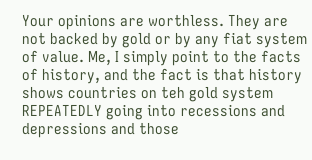Your opinions are worthless. They are not backed by gold or by any fiat system of value. Me, I simply point to the facts of history, and the fact is that history shows countries on teh gold system REPEATEDLY going into recessions and depressions and those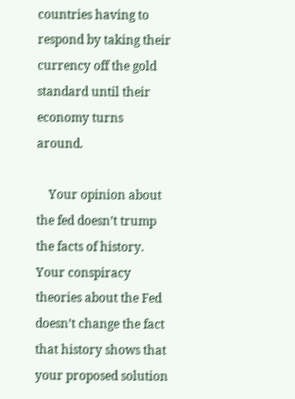countries having to respond by taking their currency off the gold standard until their economy turns around.

    Your opinion about the fed doesn’t trump the facts of history. Your conspiracy theories about the Fed doesn’t change the fact that history shows that your proposed solution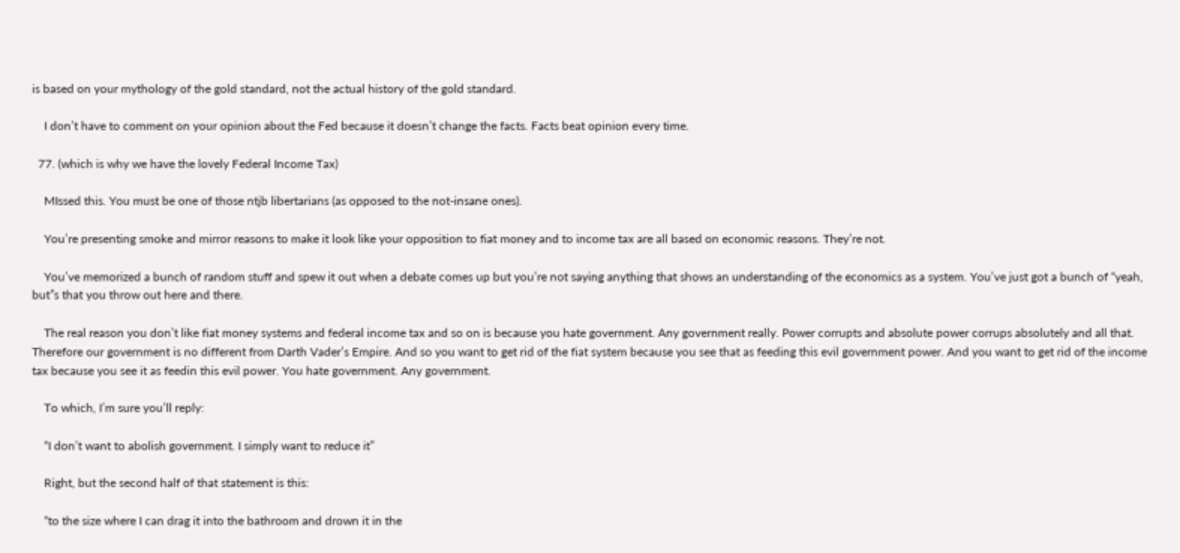is based on your mythology of the gold standard, not the actual history of the gold standard.

    I don’t have to comment on your opinion about the Fed because it doesn’t change the facts. Facts beat opinion every time.

  77. (which is why we have the lovely Federal Income Tax)

    MIssed this. You must be one of those ntjb libertarians (as opposed to the not-insane ones).

    You’re presenting smoke and mirror reasons to make it look like your opposition to fiat money and to income tax are all based on economic reasons. They’re not.

    You’ve memorized a bunch of random stuff and spew it out when a debate comes up but you’re not saying anything that shows an understanding of the economics as a system. You’ve just got a bunch of “yeah, but”s that you throw out here and there.

    The real reason you don’t like fiat money systems and federal income tax and so on is because you hate government. Any government really. Power corrupts and absolute power corrups absolutely and all that. Therefore our government is no different from Darth Vader’s Empire. And so you want to get rid of the fiat system because you see that as feeding this evil government power. And you want to get rid of the income tax because you see it as feedin this evil power. You hate government. Any government.

    To which, I’m sure you’ll reply:

    “I don’t want to abolish government. I simply want to reduce it”

    Right, but the second half of that statement is this:

    “to the size where I can drag it into the bathroom and drown it in the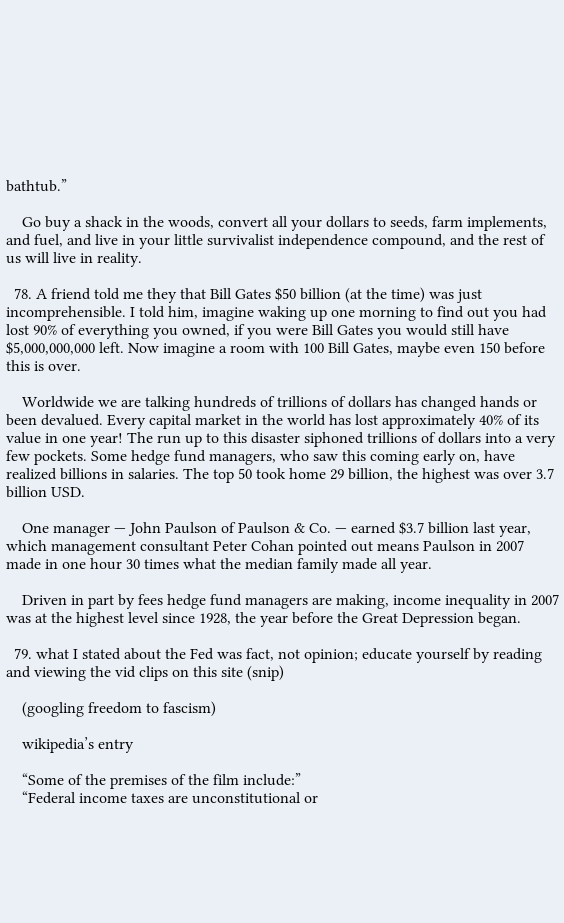bathtub.”

    Go buy a shack in the woods, convert all your dollars to seeds, farm implements, and fuel, and live in your little survivalist independence compound, and the rest of us will live in reality.

  78. A friend told me they that Bill Gates $50 billion (at the time) was just incomprehensible. I told him, imagine waking up one morning to find out you had lost 90% of everything you owned, if you were Bill Gates you would still have $5,000,000,000 left. Now imagine a room with 100 Bill Gates, maybe even 150 before this is over.

    Worldwide we are talking hundreds of trillions of dollars has changed hands or been devalued. Every capital market in the world has lost approximately 40% of its value in one year! The run up to this disaster siphoned trillions of dollars into a very few pockets. Some hedge fund managers, who saw this coming early on, have realized billions in salaries. The top 50 took home 29 billion, the highest was over 3.7 billion USD.

    One manager — John Paulson of Paulson & Co. — earned $3.7 billion last year, which management consultant Peter Cohan pointed out means Paulson in 2007 made in one hour 30 times what the median family made all year.

    Driven in part by fees hedge fund managers are making, income inequality in 2007 was at the highest level since 1928, the year before the Great Depression began.

  79. what I stated about the Fed was fact, not opinion; educate yourself by reading and viewing the vid clips on this site (snip)

    (googling freedom to fascism)

    wikipedia’s entry

    “Some of the premises of the film include:”
    “Federal income taxes are unconstitutional or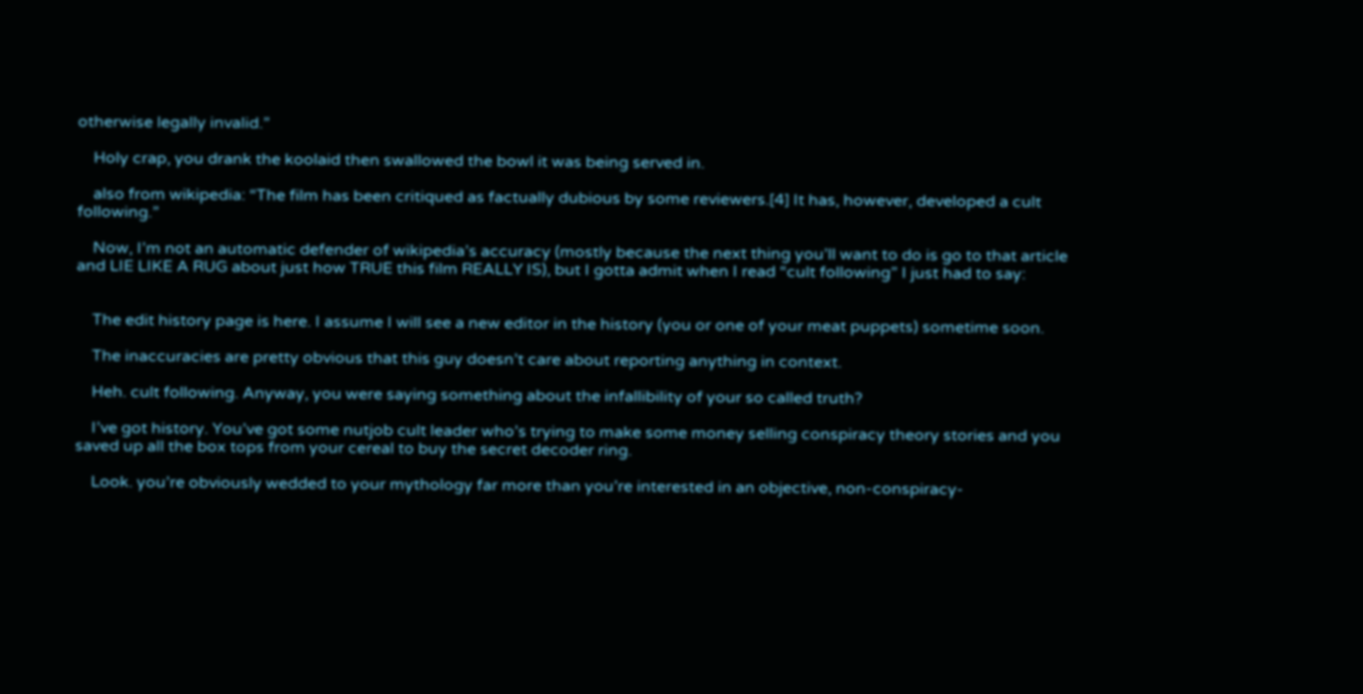otherwise legally invalid.”

    Holy crap, you drank the koolaid then swallowed the bowl it was being served in.

    also from wikipedia: “The film has been critiqued as factually dubious by some reviewers.[4] It has, however, developed a cult following.”

    Now, I’m not an automatic defender of wikipedia’s accuracy (mostly because the next thing you’ll want to do is go to that article and LIE LIKE A RUG about just how TRUE this film REALLY IS), but I gotta admit when I read “cult following” I just had to say:


    The edit history page is here. I assume I will see a new editor in the history (you or one of your meat puppets) sometime soon.

    The inaccuracies are pretty obvious that this guy doesn’t care about reporting anything in context.

    Heh. cult following. Anyway, you were saying something about the infallibility of your so called truth?

    I’ve got history. You’ve got some nutjob cult leader who’s trying to make some money selling conspiracy theory stories and you saved up all the box tops from your cereal to buy the secret decoder ring.

    Look. you’re obviously wedded to your mythology far more than you’re interested in an objective, non-conspiracy-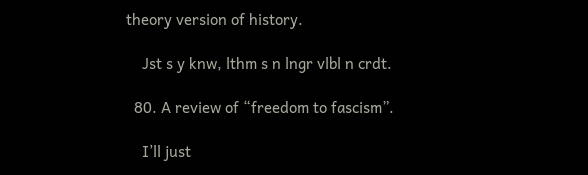theory version of history.

    Jst s y knw, lthm s n lngr vlbl n crdt.

  80. A review of “freedom to fascism”.

    I’ll just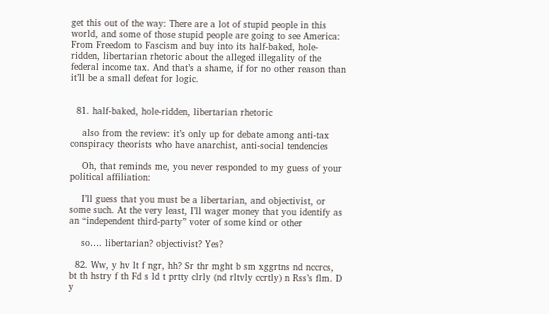get this out of the way: There are a lot of stupid people in this world, and some of those stupid people are going to see America: From Freedom to Fascism and buy into its half-baked, hole-ridden, libertarian rhetoric about the alleged illegality of the federal income tax. And that’s a shame, if for no other reason than it’ll be a small defeat for logic.


  81. half-baked, hole-ridden, libertarian rhetoric

    also from the review: it’s only up for debate among anti-tax conspiracy theorists who have anarchist, anti-social tendencies

    Oh, that reminds me, you never responded to my guess of your political affiliation:

    I’ll guess that you must be a libertarian, and objectivist, or some such. At the very least, I’ll wager money that you identify as an “independent third-party” voter of some kind or other

    so…. libertarian? objectivist? Yes?

  82. Ww, y hv lt f ngr, hh? Sr thr mght b sm xggrtns nd nccrcs, bt th hstry f th Fd s ld t prtty clrly (nd rltvly ccrtly) n Rss’s flm. D y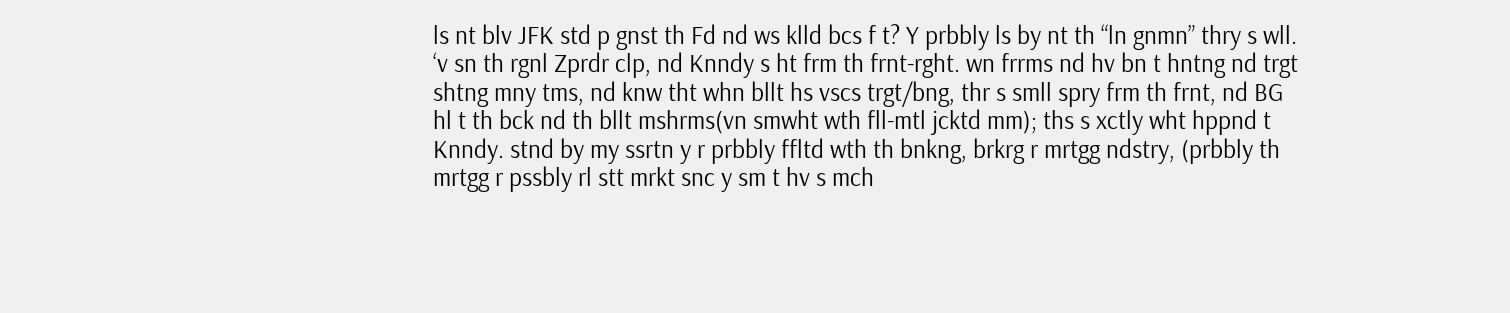ls nt blv JFK std p gnst th Fd nd ws klld bcs f t? Y prbbly ls by nt th “ln gnmn” thry s wll. ‘v sn th rgnl Zprdr clp, nd Knndy s ht frm th frnt-rght. wn frrms nd hv bn t hntng nd trgt shtng mny tms, nd knw tht whn bllt hs vscs trgt/bng, thr s smll spry frm th frnt, nd BG hl t th bck nd th bllt mshrms(vn smwht wth fll-mtl jcktd mm); ths s xctly wht hppnd t Knndy. stnd by my ssrtn y r prbbly ffltd wth th bnkng, brkrg r mrtgg ndstry, (prbbly th mrtgg r pssbly rl stt mrkt snc y sm t hv s mch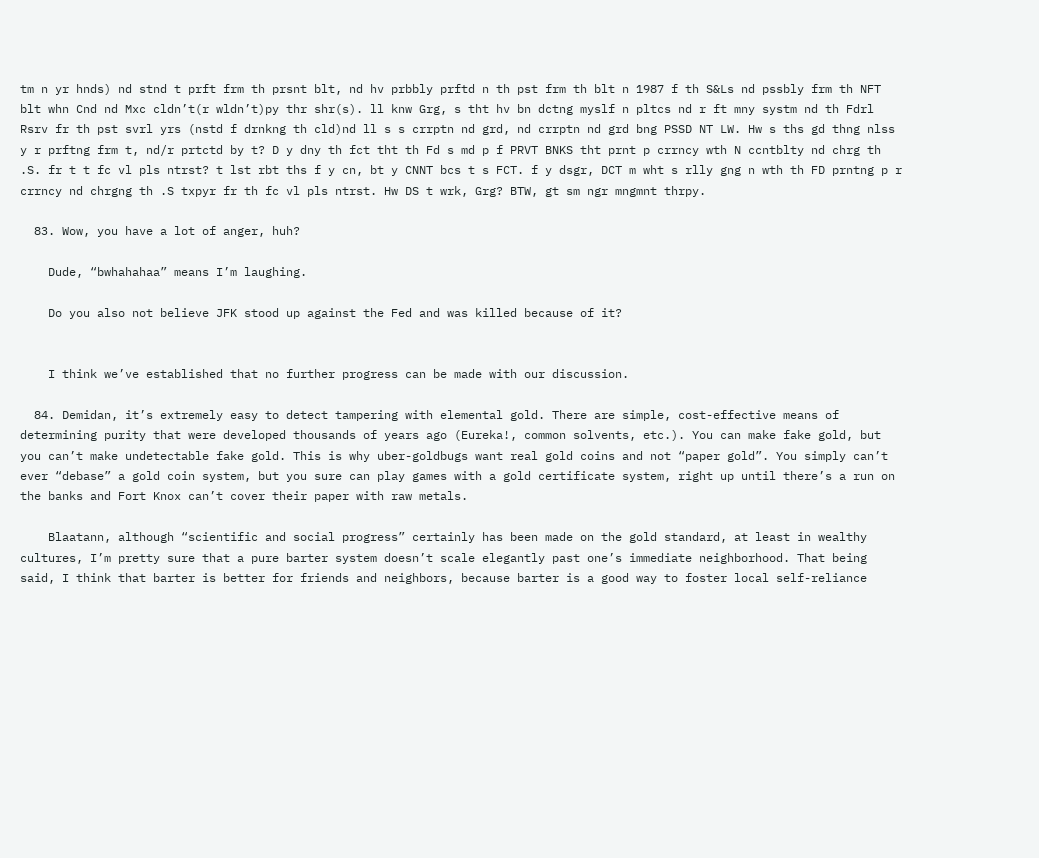tm n yr hnds) nd stnd t prft frm th prsnt blt, nd hv prbbly prftd n th pst frm th blt n 1987 f th S&Ls nd pssbly frm th NFT blt whn Cnd nd Mxc cldn’t(r wldn’t)py thr shr(s). ll knw Grg, s tht hv bn dctng myslf n pltcs nd r ft mny systm nd th Fdrl Rsrv fr th pst svrl yrs (nstd f drnkng th cld)nd ll s s crrptn nd grd, nd crrptn nd grd bng PSSD NT LW. Hw s ths gd thng nlss y r prftng frm t, nd/r prtctd by t? D y dny th fct tht th Fd s md p f PRVT BNKS tht prnt p crrncy wth N ccntblty nd chrg th .S. fr t t fc vl pls ntrst? t lst rbt ths f y cn, bt y CNNT bcs t s FCT. f y dsgr, DCT m wht s rlly gng n wth th FD prntng p r crrncy nd chrgng th .S txpyr fr th fc vl pls ntrst. Hw DS t wrk, Grg? BTW, gt sm ngr mngmnt thrpy.

  83. Wow, you have a lot of anger, huh?

    Dude, “bwhahahaa” means I’m laughing.

    Do you also not believe JFK stood up against the Fed and was killed because of it?


    I think we’ve established that no further progress can be made with our discussion.

  84. Demidan, it’s extremely easy to detect tampering with elemental gold. There are simple, cost-effective means of determining purity that were developed thousands of years ago (Eureka!, common solvents, etc.). You can make fake gold, but you can’t make undetectable fake gold. This is why uber-goldbugs want real gold coins and not “paper gold”. You simply can’t ever “debase” a gold coin system, but you sure can play games with a gold certificate system, right up until there’s a run on the banks and Fort Knox can’t cover their paper with raw metals.

    Blaatann, although “scientific and social progress” certainly has been made on the gold standard, at least in wealthy cultures, I’m pretty sure that a pure barter system doesn’t scale elegantly past one’s immediate neighborhood. That being said, I think that barter is better for friends and neighbors, because barter is a good way to foster local self-reliance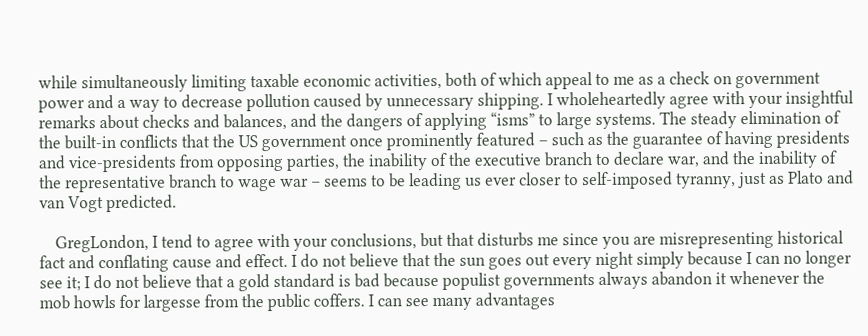while simultaneously limiting taxable economic activities, both of which appeal to me as a check on government power and a way to decrease pollution caused by unnecessary shipping. I wholeheartedly agree with your insightful remarks about checks and balances, and the dangers of applying “isms” to large systems. The steady elimination of the built-in conflicts that the US government once prominently featured – such as the guarantee of having presidents and vice-presidents from opposing parties, the inability of the executive branch to declare war, and the inability of the representative branch to wage war – seems to be leading us ever closer to self-imposed tyranny, just as Plato and van Vogt predicted.

    GregLondon, I tend to agree with your conclusions, but that disturbs me since you are misrepresenting historical fact and conflating cause and effect. I do not believe that the sun goes out every night simply because I can no longer see it; I do not believe that a gold standard is bad because populist governments always abandon it whenever the mob howls for largesse from the public coffers. I can see many advantages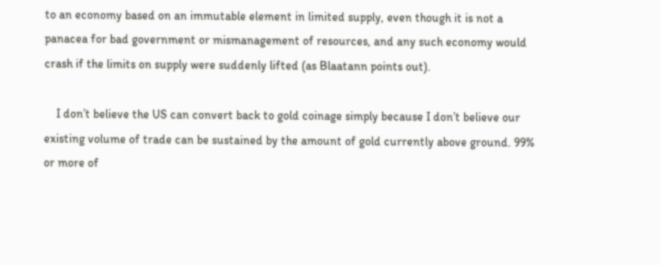to an economy based on an immutable element in limited supply, even though it is not a panacea for bad government or mismanagement of resources, and any such economy would crash if the limits on supply were suddenly lifted (as Blaatann points out).

    I don’t believe the US can convert back to gold coinage simply because I don’t believe our existing volume of trade can be sustained by the amount of gold currently above ground. 99% or more of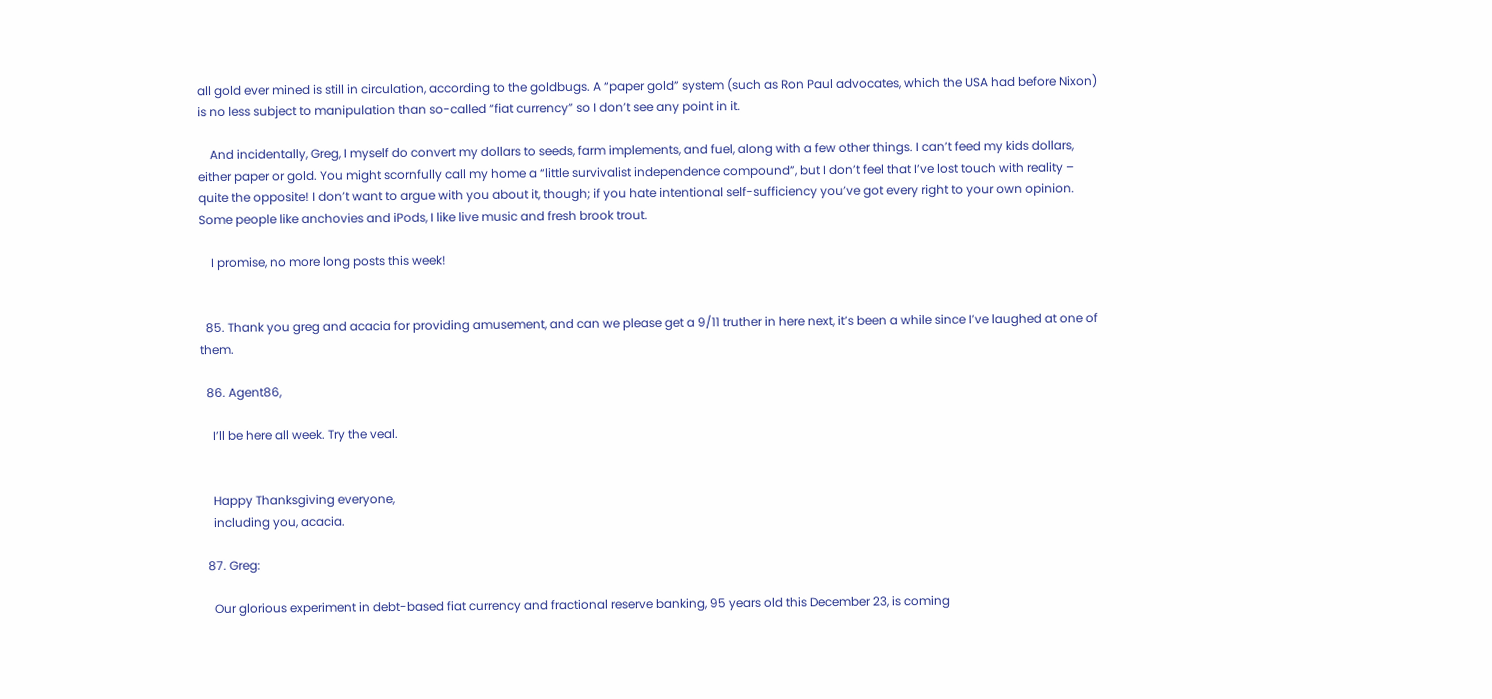all gold ever mined is still in circulation, according to the goldbugs. A “paper gold” system (such as Ron Paul advocates, which the USA had before Nixon) is no less subject to manipulation than so-called “fiat currency” so I don’t see any point in it.

    And incidentally, Greg, I myself do convert my dollars to seeds, farm implements, and fuel, along with a few other things. I can’t feed my kids dollars, either paper or gold. You might scornfully call my home a “little survivalist independence compound”, but I don’t feel that I’ve lost touch with reality – quite the opposite! I don’t want to argue with you about it, though; if you hate intentional self-sufficiency you’ve got every right to your own opinion. Some people like anchovies and iPods, I like live music and fresh brook trout.

    I promise, no more long posts this week!


  85. Thank you greg and acacia for providing amusement, and can we please get a 9/11 truther in here next, it’s been a while since I’ve laughed at one of them.

  86. Agent86,

    I’ll be here all week. Try the veal.


    Happy Thanksgiving everyone,
    including you, acacia.

  87. Greg:

    Our glorious experiment in debt-based fiat currency and fractional reserve banking, 95 years old this December 23, is coming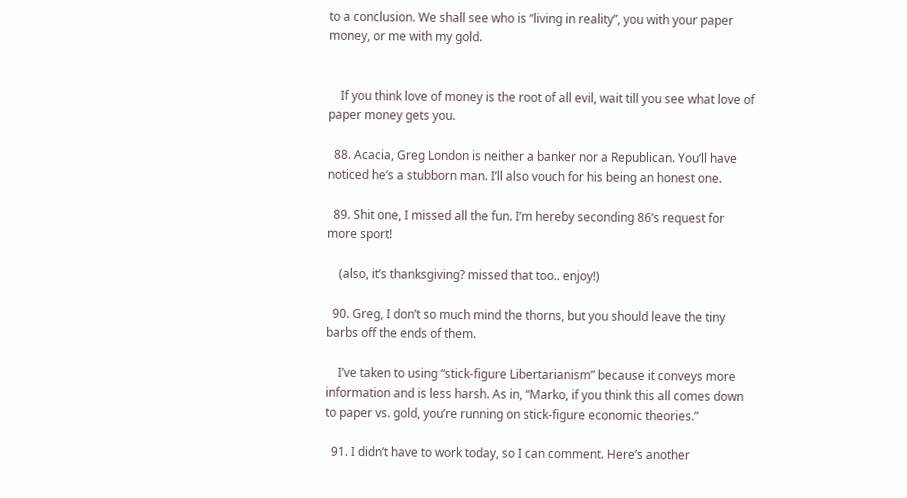to a conclusion. We shall see who is “living in reality”, you with your paper money, or me with my gold.


    If you think love of money is the root of all evil, wait till you see what love of paper money gets you.

  88. Acacia, Greg London is neither a banker nor a Republican. You’ll have noticed he’s a stubborn man. I’ll also vouch for his being an honest one.

  89. Shit one, I missed all the fun. I’m hereby seconding 86’s request for more sport!

    (also, it’s thanksgiving? missed that too.. enjoy!)

  90. Greg, I don’t so much mind the thorns, but you should leave the tiny barbs off the ends of them.

    I’ve taken to using “stick-figure Libertarianism” because it conveys more information and is less harsh. As in, “Marko, if you think this all comes down to paper vs. gold, you’re running on stick-figure economic theories.”

  91. I didn’t have to work today, so I can comment. Here’s another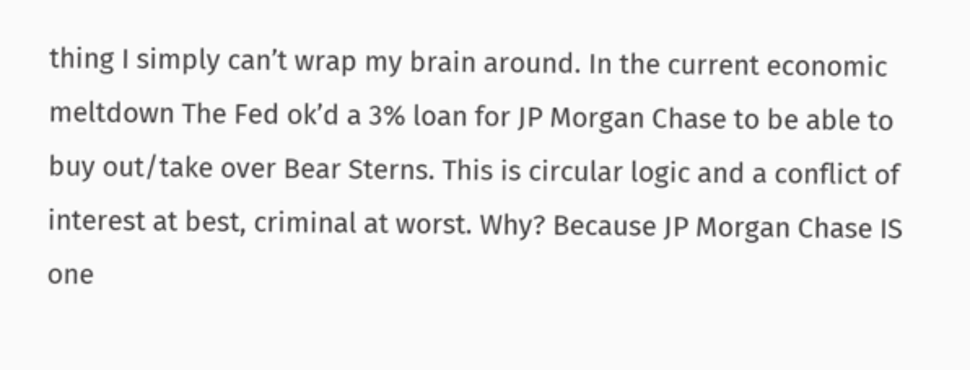thing I simply can’t wrap my brain around. In the current economic meltdown The Fed ok’d a 3% loan for JP Morgan Chase to be able to buy out/take over Bear Sterns. This is circular logic and a conflict of interest at best, criminal at worst. Why? Because JP Morgan Chase IS one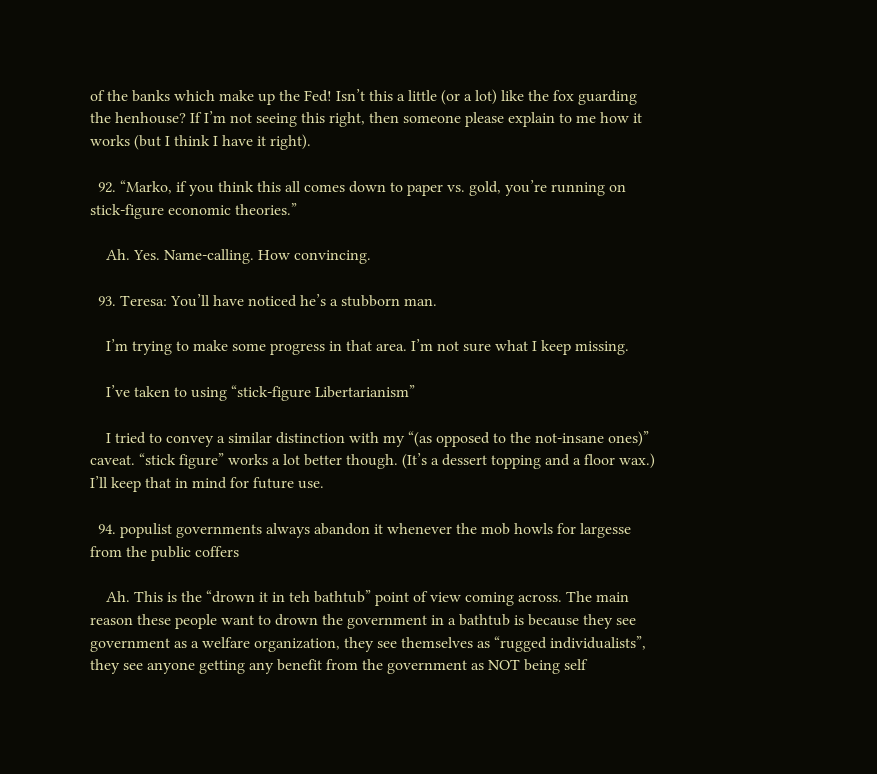of the banks which make up the Fed! Isn’t this a little (or a lot) like the fox guarding the henhouse? If I’m not seeing this right, then someone please explain to me how it works (but I think I have it right).

  92. “Marko, if you think this all comes down to paper vs. gold, you’re running on stick-figure economic theories.”

    Ah. Yes. Name-calling. How convincing.

  93. Teresa: You’ll have noticed he’s a stubborn man.

    I’m trying to make some progress in that area. I’m not sure what I keep missing.

    I’ve taken to using “stick-figure Libertarianism”

    I tried to convey a similar distinction with my “(as opposed to the not-insane ones)” caveat. “stick figure” works a lot better though. (It’s a dessert topping and a floor wax.) I’ll keep that in mind for future use.

  94. populist governments always abandon it whenever the mob howls for largesse from the public coffers

    Ah. This is the “drown it in teh bathtub” point of view coming across. The main reason these people want to drown the government in a bathtub is because they see government as a welfare organization, they see themselves as “rugged individualists”, they see anyone getting any benefit from the government as NOT being self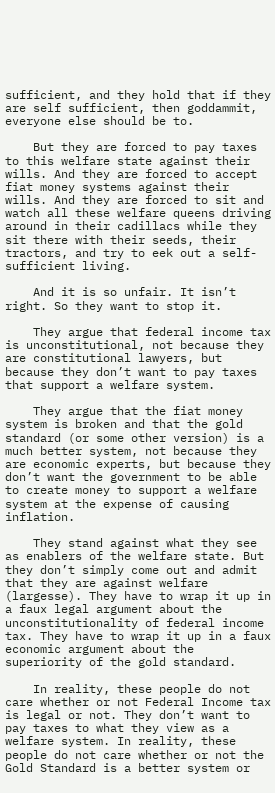sufficient, and they hold that if they are self sufficient, then goddammit, everyone else should be to.

    But they are forced to pay taxes to this welfare state against their wills. And they are forced to accept fiat money systems against their wills. And they are forced to sit and watch all these welfare queens driving around in their cadillacs while they sit there with their seeds, their tractors, and try to eek out a self-sufficient living.

    And it is so unfair. It isn’t right. So they want to stop it.

    They argue that federal income tax is unconstitutional, not because they are constitutional lawyers, but because they don’t want to pay taxes that support a welfare system.

    They argue that the fiat money system is broken and that the gold standard (or some other version) is a much better system, not because they are economic experts, but because they don’t want the government to be able to create money to support a welfare system at the expense of causing inflation.

    They stand against what they see as enablers of the welfare state. But they don’t simply come out and admit that they are against welfare (largesse). They have to wrap it up in a faux legal argument about the unconstitutionality of federal income tax. They have to wrap it up in a faux economic argument about the superiority of the gold standard.

    In reality, these people do not care whether or not Federal Income tax is legal or not. They don’t want to pay taxes to what they view as a welfare system. In reality, these people do not care whether or not the Gold Standard is a better system or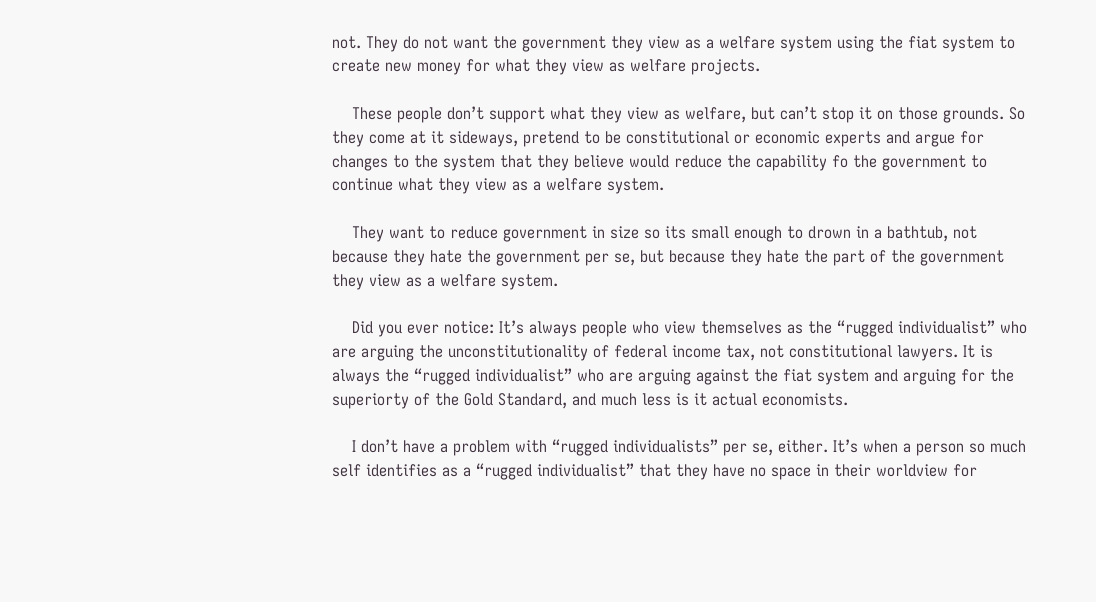not. They do not want the government they view as a welfare system using the fiat system to create new money for what they view as welfare projects.

    These people don’t support what they view as welfare, but can’t stop it on those grounds. So they come at it sideways, pretend to be constitutional or economic experts and argue for changes to the system that they believe would reduce the capability fo the government to continue what they view as a welfare system.

    They want to reduce government in size so its small enough to drown in a bathtub, not because they hate the government per se, but because they hate the part of the government they view as a welfare system.

    Did you ever notice: It’s always people who view themselves as the “rugged individualist” who are arguing the unconstitutionality of federal income tax, not constitutional lawyers. It is always the “rugged individualist” who are arguing against the fiat system and arguing for the superiorty of the Gold Standard, and much less is it actual economists.

    I don’t have a problem with “rugged individualists” per se, either. It’s when a person so much self identifies as a “rugged individualist” that they have no space in their worldview for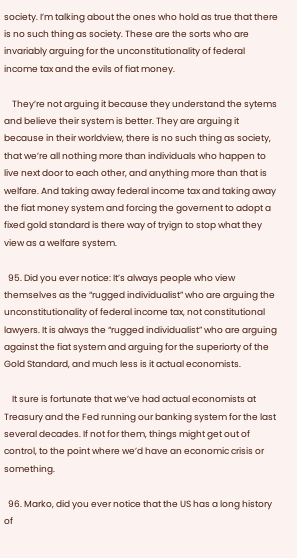society. I’m talking about the ones who hold as true that there is no such thing as society. These are the sorts who are invariably arguing for the unconstitutionality of federal income tax and the evils of fiat money.

    They’re not arguing it because they understand the sytems and believe their system is better. They are arguing it because in their worldview, there is no such thing as society, that we’re all nothing more than individuals who happen to live next door to each other, and anything more than that is welfare. And taking away federal income tax and taking away the fiat money system and forcing the governent to adopt a fixed gold standard is there way of tryign to stop what they view as a welfare system.

  95. Did you ever notice: It’s always people who view themselves as the “rugged individualist” who are arguing the unconstitutionality of federal income tax, not constitutional lawyers. It is always the “rugged individualist” who are arguing against the fiat system and arguing for the superiorty of the Gold Standard, and much less is it actual economists.

    It sure is fortunate that we’ve had actual economists at Treasury and the Fed running our banking system for the last several decades. If not for them, things might get out of control, to the point where we’d have an economic crisis or something.

  96. Marko, did you ever notice that the US has a long history of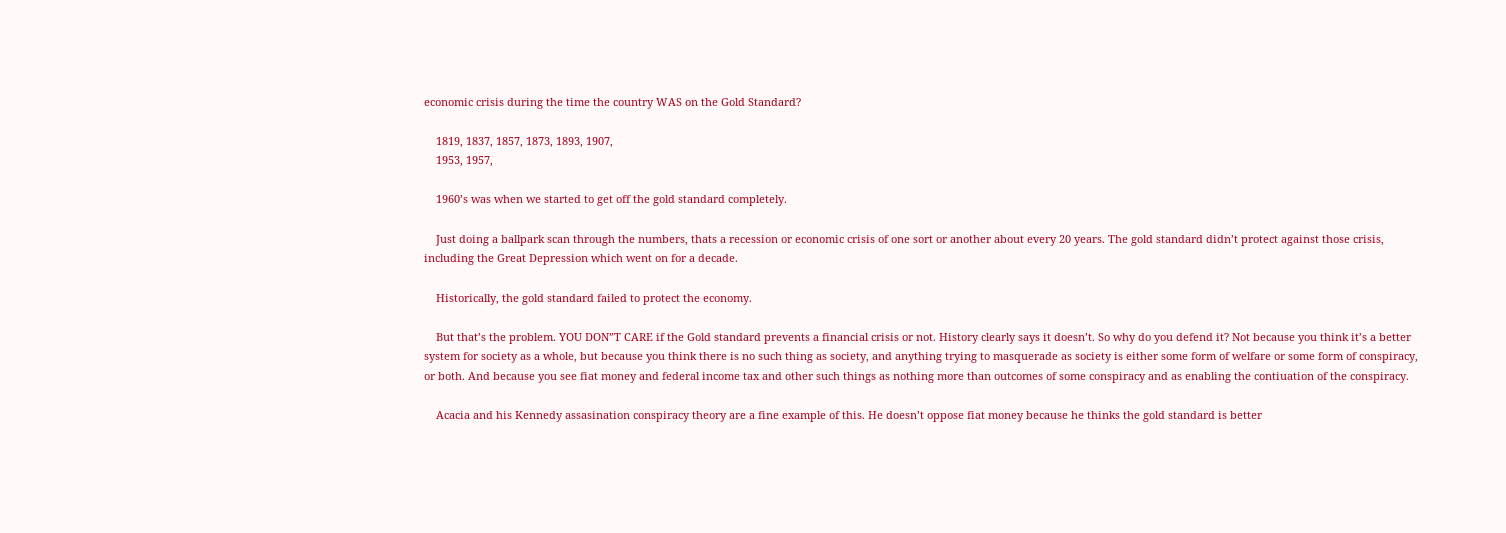economic crisis during the time the country WAS on the Gold Standard?

    1819, 1837, 1857, 1873, 1893, 1907,
    1953, 1957,

    1960’s was when we started to get off the gold standard completely.

    Just doing a ballpark scan through the numbers, thats a recession or economic crisis of one sort or another about every 20 years. The gold standard didn’t protect against those crisis, including the Great Depression which went on for a decade.

    Historically, the gold standard failed to protect the economy.

    But that’s the problem. YOU DON”T CARE if the Gold standard prevents a financial crisis or not. History clearly says it doesn’t. So why do you defend it? Not because you think it’s a better system for society as a whole, but because you think there is no such thing as society, and anything trying to masquerade as society is either some form of welfare or some form of conspiracy, or both. And because you see fiat money and federal income tax and other such things as nothing more than outcomes of some conspiracy and as enabling the contiuation of the conspiracy.

    Acacia and his Kennedy assasination conspiracy theory are a fine example of this. He doesn’t oppose fiat money because he thinks the gold standard is better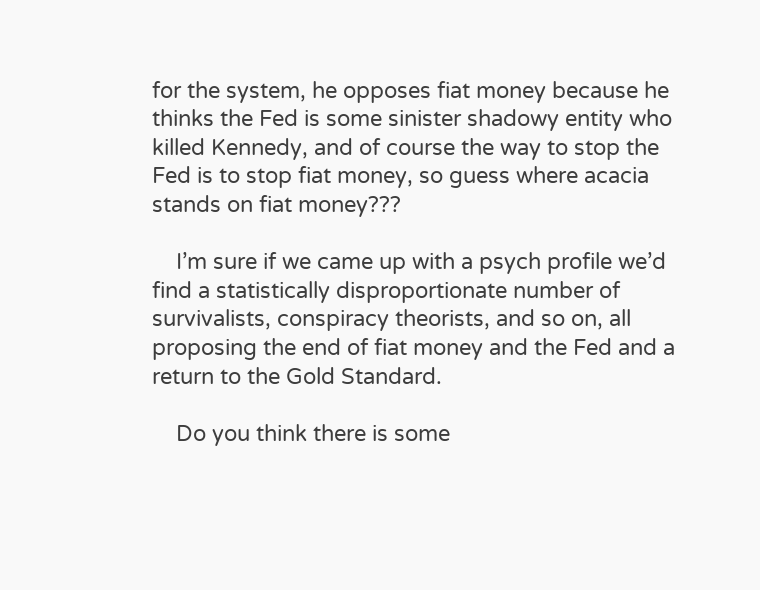for the system, he opposes fiat money because he thinks the Fed is some sinister shadowy entity who killed Kennedy, and of course the way to stop the Fed is to stop fiat money, so guess where acacia stands on fiat money???

    I’m sure if we came up with a psych profile we’d find a statistically disproportionate number of survivalists, conspiracy theorists, and so on, all proposing the end of fiat money and the Fed and a return to the Gold Standard.

    Do you think there is some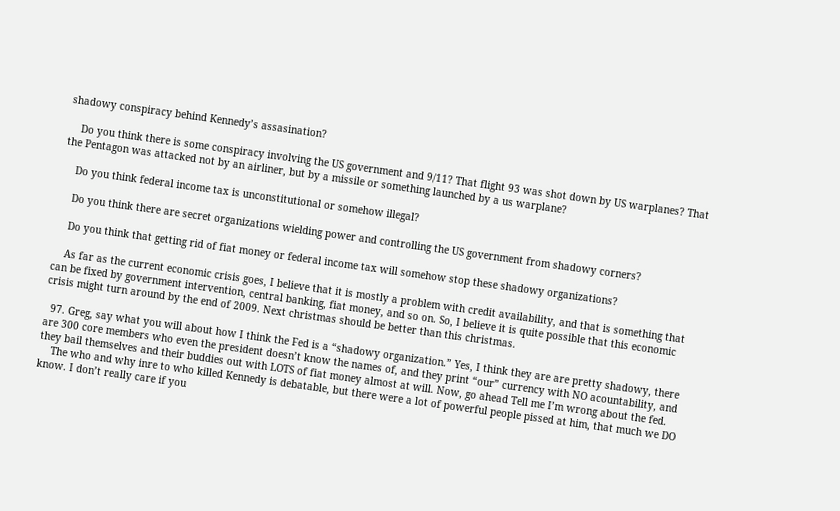shadowy conspiracy behind Kennedy’s assasination?

    Do you think there is some conspiracy involving the US government and 9/11? That flight 93 was shot down by US warplanes? That the Pentagon was attacked not by an airliner, but by a missile or something launched by a us warplane?

    Do you think federal income tax is unconstitutional or somehow illegal?

    Do you think there are secret organizations wielding power and controlling the US government from shadowy corners?

    Do you think that getting rid of fiat money or federal income tax will somehow stop these shadowy organizations?

    As far as the current economic crisis goes, I believe that it is mostly a problem with credit availability, and that is something that can be fixed by government intervention, central banking, fiat money, and so on. So, I believe it is quite possible that this economic crisis might turn around by the end of 2009. Next christmas should be better than this christmas.

  97. Greg, say what you will about how I think the Fed is a “shadowy organization.” Yes, I think they are are pretty shadowy, there are 300 core members who even the president doesn’t know the names of, and they print “our” currency with NO acountability, and they bail themselves and their buddies out with LOTS of fiat money almost at will. Now, go ahead Tell me I’m wrong about the fed.
    The who and why inre to who killed Kennedy is debatable, but there were a lot of powerful people pissed at him, that much we DO know. I don’t really care if you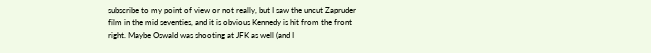subscribe to my point of view or not really, but I saw the uncut Zapruder film in the mid seventies, and it is obvious Kennedy is hit from the front right. Maybe Oswald was shooting at JFK as well (and I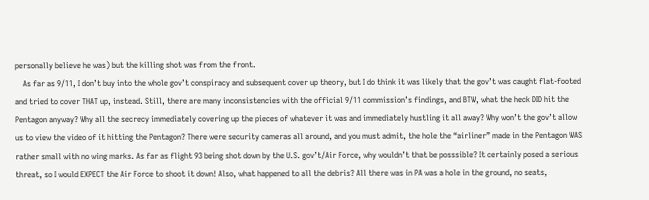personally believe he was) but the killing shot was from the front.
    As far as 9/11, I don’t buy into the whole gov’t conspiracy and subsequent cover up theory, but I do think it was likely that the gov’t was caught flat-footed and tried to cover THAT up, instead. Still, there are many inconsistencies with the official 9/11 commission’s findings, and BTW, what the heck DID hit the Pentagon anyway? Why all the secrecy immediately covering up the pieces of whatever it was and immediately hustling it all away? Why won’t the gov’t allow us to view the video of it hitting the Pentagon? There were security cameras all around, and you must admit, the hole the “airliner” made in the Pentagon WAS rather small with no wing marks. As far as flight 93 being shot down by the U.S. gov’t/Air Force, why wouldn’t that be posssible? It certainly posed a serious threat, so I would EXPECT the Air Force to shoot it down! Also, what happened to all the debris? All there was in PA was a hole in the ground, no seats,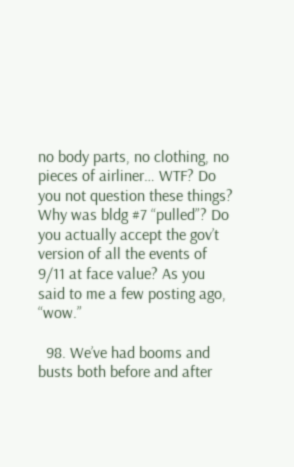no body parts, no clothing, no pieces of airliner… WTF? Do you not question these things? Why was bldg #7 “pulled”? Do you actually accept the gov’t version of all the events of 9/11 at face value? As you said to me a few posting ago, “wow.”

  98. We’ve had booms and busts both before and after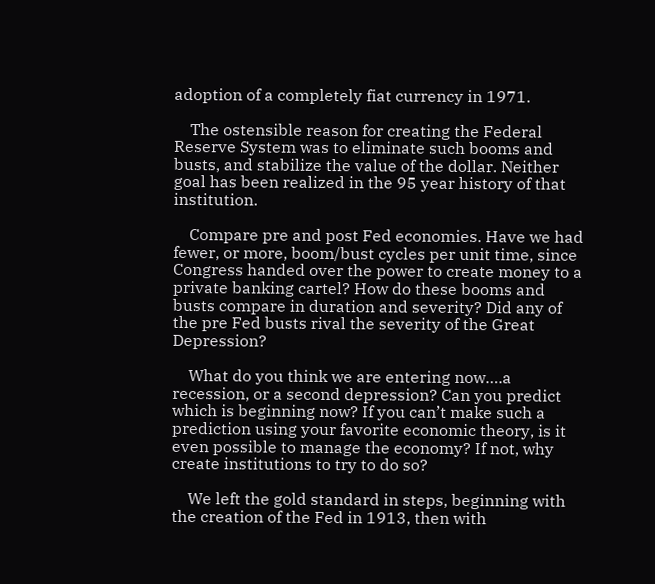adoption of a completely fiat currency in 1971.

    The ostensible reason for creating the Federal Reserve System was to eliminate such booms and busts, and stabilize the value of the dollar. Neither goal has been realized in the 95 year history of that institution.

    Compare pre and post Fed economies. Have we had fewer, or more, boom/bust cycles per unit time, since Congress handed over the power to create money to a private banking cartel? How do these booms and busts compare in duration and severity? Did any of the pre Fed busts rival the severity of the Great Depression?

    What do you think we are entering now….a recession, or a second depression? Can you predict which is beginning now? If you can’t make such a prediction using your favorite economic theory, is it even possible to manage the economy? If not, why create institutions to try to do so?

    We left the gold standard in steps, beginning with the creation of the Fed in 1913, then with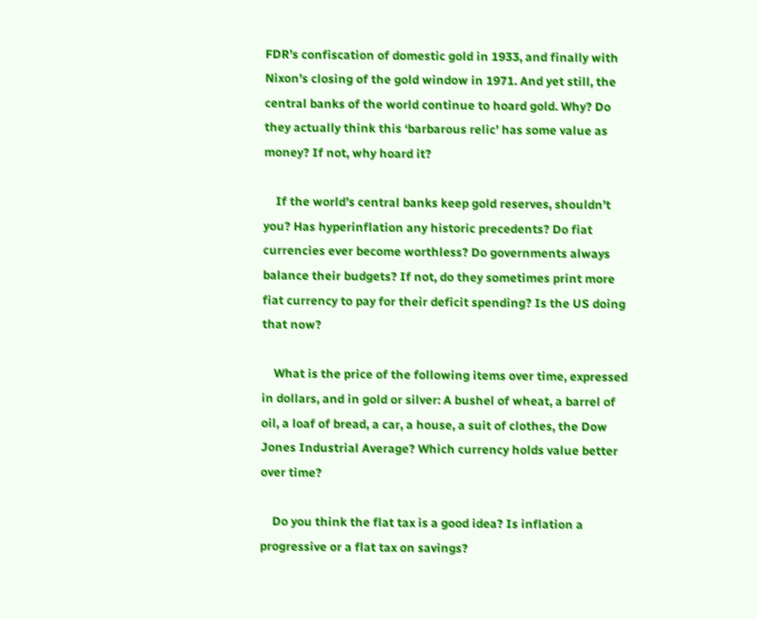FDR’s confiscation of domestic gold in 1933, and finally with Nixon’s closing of the gold window in 1971. And yet still, the central banks of the world continue to hoard gold. Why? Do they actually think this ‘barbarous relic’ has some value as money? If not, why hoard it?

    If the world’s central banks keep gold reserves, shouldn’t you? Has hyperinflation any historic precedents? Do fiat currencies ever become worthless? Do governments always balance their budgets? If not, do they sometimes print more fiat currency to pay for their deficit spending? Is the US doing that now?

    What is the price of the following items over time, expressed in dollars, and in gold or silver: A bushel of wheat, a barrel of oil, a loaf of bread, a car, a house, a suit of clothes, the Dow Jones Industrial Average? Which currency holds value better over time?

    Do you think the flat tax is a good idea? Is inflation a progressive or a flat tax on savings?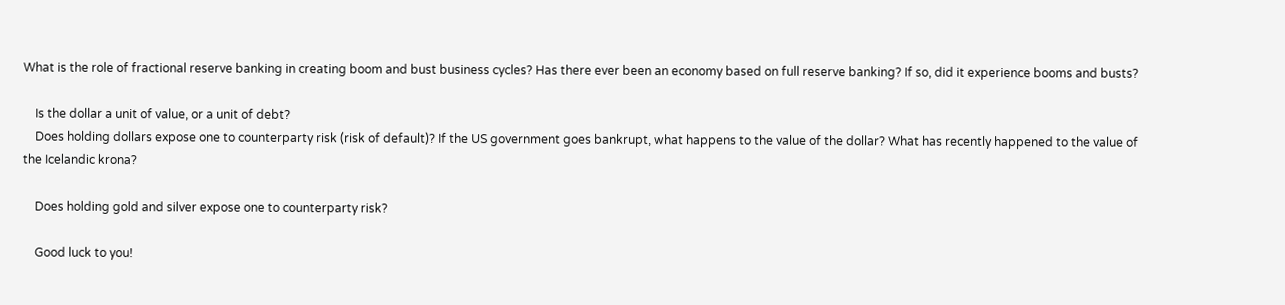What is the role of fractional reserve banking in creating boom and bust business cycles? Has there ever been an economy based on full reserve banking? If so, did it experience booms and busts?

    Is the dollar a unit of value, or a unit of debt?
    Does holding dollars expose one to counterparty risk (risk of default)? If the US government goes bankrupt, what happens to the value of the dollar? What has recently happened to the value of the Icelandic krona?

    Does holding gold and silver expose one to counterparty risk?

    Good luck to you!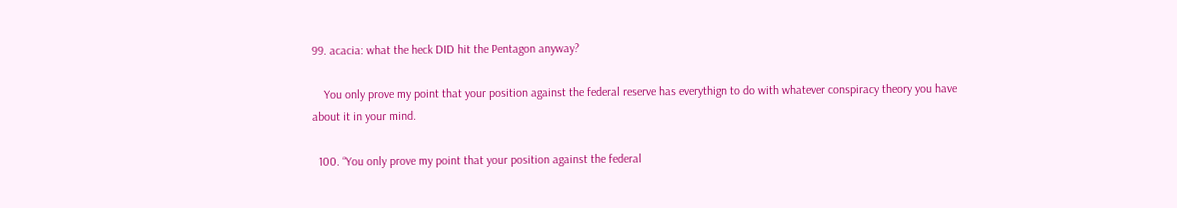99. acacia: what the heck DID hit the Pentagon anyway?

    You only prove my point that your position against the federal reserve has everythign to do with whatever conspiracy theory you have about it in your mind.

  100. “You only prove my point that your position against the federal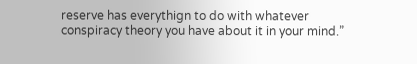reserve has everythign to do with whatever conspiracy theory you have about it in your mind.”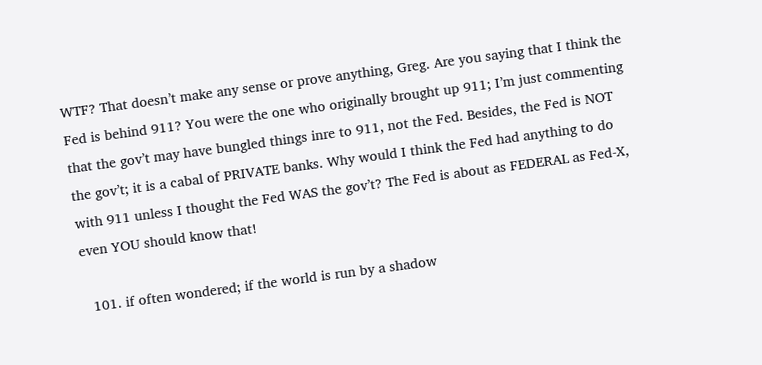WTF? That doesn’t make any sense or prove anything, Greg. Are you saying that I think the Fed is behind 911? You were the one who originally brought up 911; I’m just commenting that the gov’t may have bungled things inre to 911, not the Fed. Besides, the Fed is NOT the gov’t; it is a cabal of PRIVATE banks. Why would I think the Fed had anything to do with 911 unless I thought the Fed WAS the gov’t? The Fed is about as FEDERAL as Fed-X, even YOU should know that!

  101. if often wondered; if the world is run by a shadow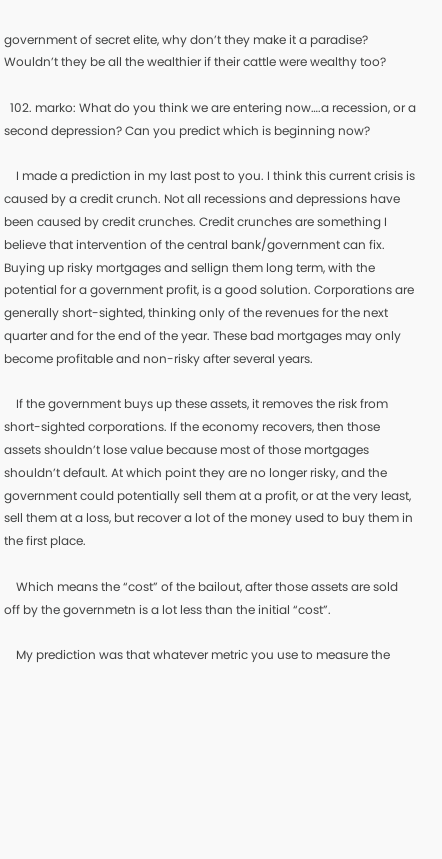government of secret elite, why don’t they make it a paradise? Wouldn’t they be all the wealthier if their cattle were wealthy too?

  102. marko: What do you think we are entering now….a recession, or a second depression? Can you predict which is beginning now?

    I made a prediction in my last post to you. I think this current crisis is caused by a credit crunch. Not all recessions and depressions have been caused by credit crunches. Credit crunches are something I believe that intervention of the central bank/government can fix. Buying up risky mortgages and sellign them long term, with the potential for a government profit, is a good solution. Corporations are generally short-sighted, thinking only of the revenues for the next quarter and for the end of the year. These bad mortgages may only become profitable and non-risky after several years.

    If the government buys up these assets, it removes the risk from short-sighted corporations. If the economy recovers, then those assets shouldn’t lose value because most of those mortgages shouldn’t default. At which point they are no longer risky, and the government could potentially sell them at a profit, or at the very least, sell them at a loss, but recover a lot of the money used to buy them in the first place.

    Which means the “cost” of the bailout, after those assets are sold off by the governmetn is a lot less than the initial “cost”.

    My prediction was that whatever metric you use to measure the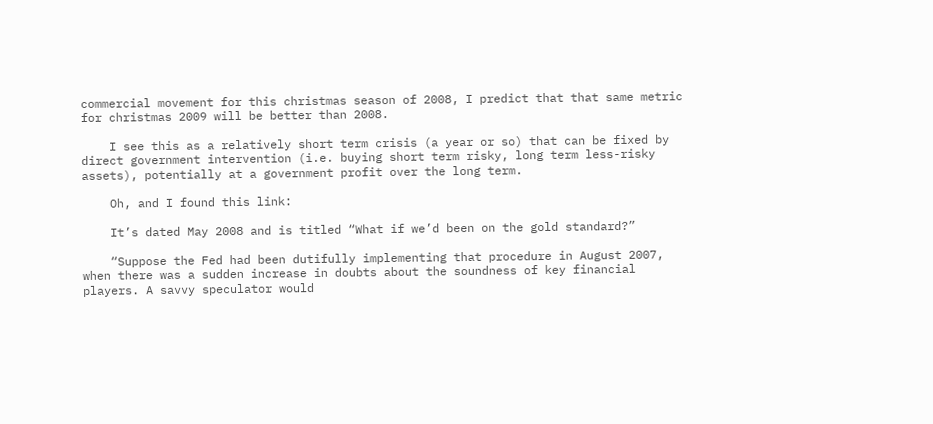commercial movement for this christmas season of 2008, I predict that that same metric for christmas 2009 will be better than 2008.

    I see this as a relatively short term crisis (a year or so) that can be fixed by direct government intervention (i.e. buying short term risky, long term less-risky assets), potentially at a government profit over the long term.

    Oh, and I found this link:

    It’s dated May 2008 and is titled “What if we’d been on the gold standard?”

    “Suppose the Fed had been dutifully implementing that procedure in August 2007, when there was a sudden increase in doubts about the soundness of key financial players. A savvy speculator would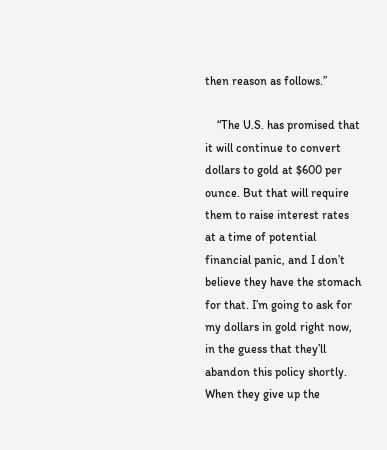then reason as follows.”

    “The U.S. has promised that it will continue to convert dollars to gold at $600 per ounce. But that will require them to raise interest rates at a time of potential financial panic, and I don’t believe they have the stomach for that. I’m going to ask for my dollars in gold right now, in the guess that they’ll abandon this policy shortly. When they give up the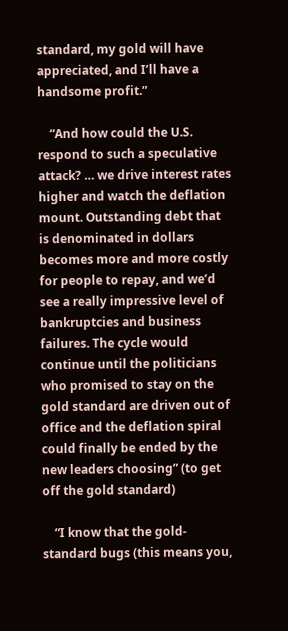standard, my gold will have appreciated, and I’ll have a handsome profit.”

    “And how could the U.S. respond to such a speculative attack? … we drive interest rates higher and watch the deflation mount. Outstanding debt that is denominated in dollars becomes more and more costly for people to repay, and we’d see a really impressive level of bankruptcies and business failures. The cycle would continue until the politicians who promised to stay on the gold standard are driven out of office and the deflation spiral could finally be ended by the new leaders choosing” (to get off the gold standard)

    “I know that the gold-standard bugs (this means you,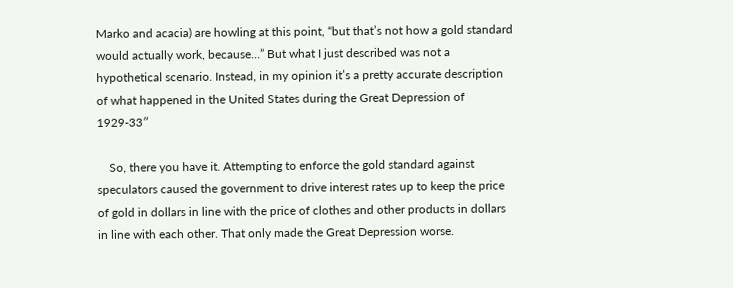Marko and acacia) are howling at this point, “but that’s not how a gold standard would actually work, because…” But what I just described was not a hypothetical scenario. Instead, in my opinion it’s a pretty accurate description of what happened in the United States during the Great Depression of 1929-33″

    So, there you have it. Attempting to enforce the gold standard against speculators caused the government to drive interest rates up to keep the price of gold in dollars in line with the price of clothes and other products in dollars in line with each other. That only made the Great Depression worse.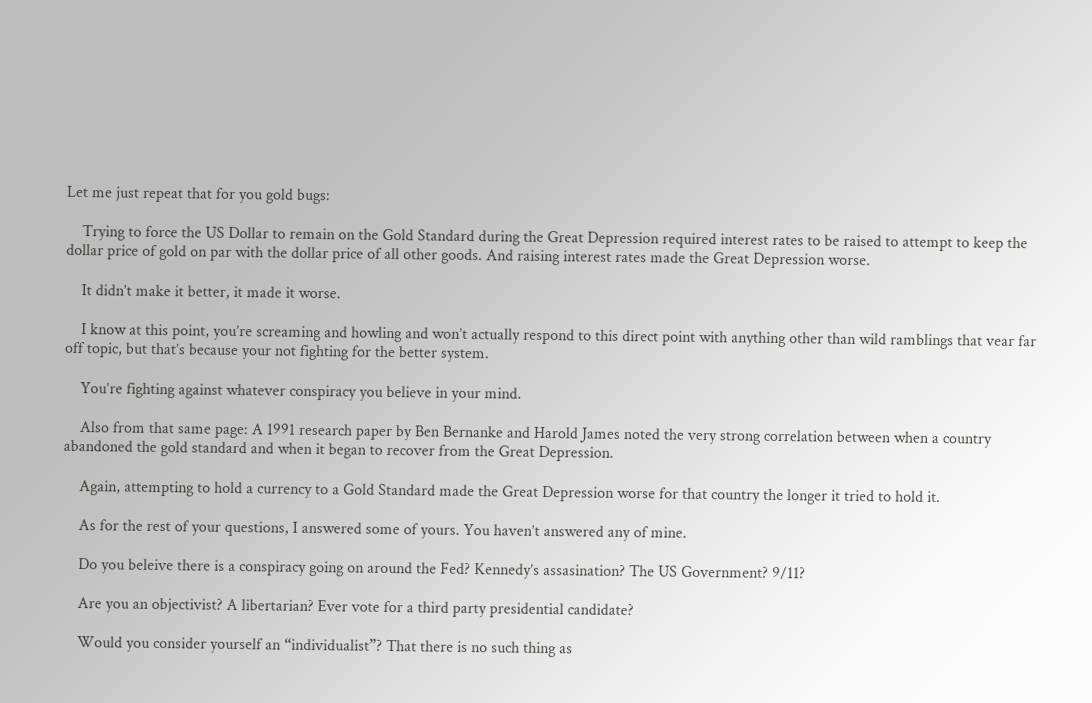Let me just repeat that for you gold bugs:

    Trying to force the US Dollar to remain on the Gold Standard during the Great Depression required interest rates to be raised to attempt to keep the dollar price of gold on par with the dollar price of all other goods. And raising interest rates made the Great Depression worse.

    It didn’t make it better, it made it worse.

    I know at this point, you’re screaming and howling and won’t actually respond to this direct point with anything other than wild ramblings that vear far off topic, but that’s because your not fighting for the better system.

    You’re fighting against whatever conspiracy you believe in your mind.

    Also from that same page: A 1991 research paper by Ben Bernanke and Harold James noted the very strong correlation between when a country abandoned the gold standard and when it began to recover from the Great Depression.

    Again, attempting to hold a currency to a Gold Standard made the Great Depression worse for that country the longer it tried to hold it.

    As for the rest of your questions, I answered some of yours. You haven’t answered any of mine.

    Do you beleive there is a conspiracy going on around the Fed? Kennedy’s assasination? The US Government? 9/11?

    Are you an objectivist? A libertarian? Ever vote for a third party presidential candidate?

    Would you consider yourself an “individualist”? That there is no such thing as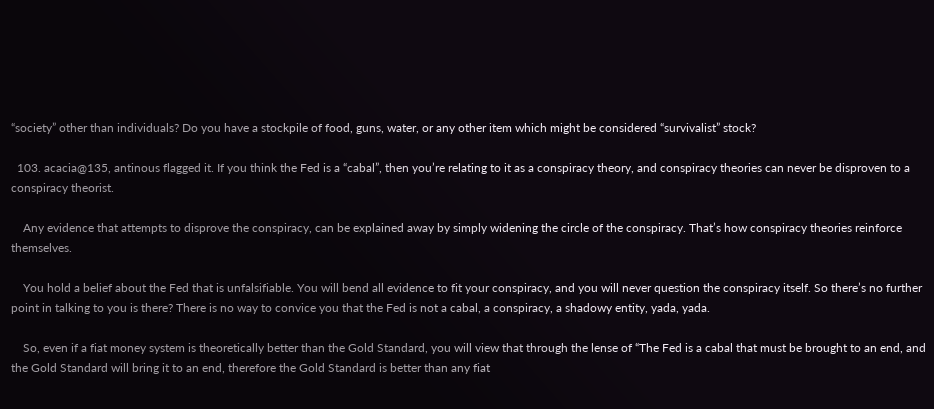“society” other than individuals? Do you have a stockpile of food, guns, water, or any other item which might be considered “survivalist” stock?

  103. acacia@135, antinous flagged it. If you think the Fed is a “cabal”, then you’re relating to it as a conspiracy theory, and conspiracy theories can never be disproven to a conspiracy theorist.

    Any evidence that attempts to disprove the conspiracy, can be explained away by simply widening the circle of the conspiracy. That’s how conspiracy theories reinforce themselves.

    You hold a belief about the Fed that is unfalsifiable. You will bend all evidence to fit your conspiracy, and you will never question the conspiracy itself. So there’s no further point in talking to you is there? There is no way to convice you that the Fed is not a cabal, a conspiracy, a shadowy entity, yada, yada.

    So, even if a fiat money system is theoretically better than the Gold Standard, you will view that through the lense of “The Fed is a cabal that must be brought to an end, and the Gold Standard will bring it to an end, therefore the Gold Standard is better than any fiat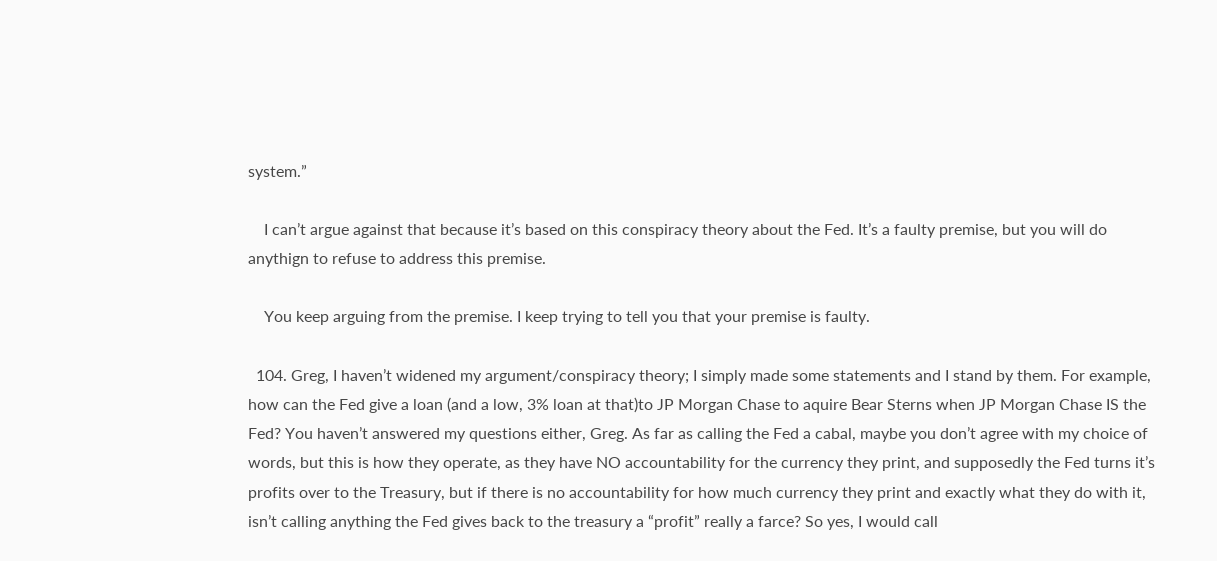system.”

    I can’t argue against that because it’s based on this conspiracy theory about the Fed. It’s a faulty premise, but you will do anythign to refuse to address this premise.

    You keep arguing from the premise. I keep trying to tell you that your premise is faulty.

  104. Greg, I haven’t widened my argument/conspiracy theory; I simply made some statements and I stand by them. For example, how can the Fed give a loan (and a low, 3% loan at that)to JP Morgan Chase to aquire Bear Sterns when JP Morgan Chase IS the Fed? You haven’t answered my questions either, Greg. As far as calling the Fed a cabal, maybe you don’t agree with my choice of words, but this is how they operate, as they have NO accountability for the currency they print, and supposedly the Fed turns it’s profits over to the Treasury, but if there is no accountability for how much currency they print and exactly what they do with it, isn’t calling anything the Fed gives back to the treasury a “profit” really a farce? So yes, I would call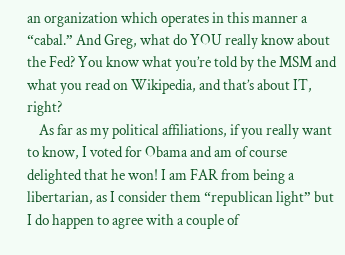an organization which operates in this manner a “cabal.” And Greg, what do YOU really know about the Fed? You know what you’re told by the MSM and what you read on Wikipedia, and that’s about IT, right?
    As far as my political affiliations, if you really want to know, I voted for Obama and am of course delighted that he won! I am FAR from being a libertarian, as I consider them “republican light” but I do happen to agree with a couple of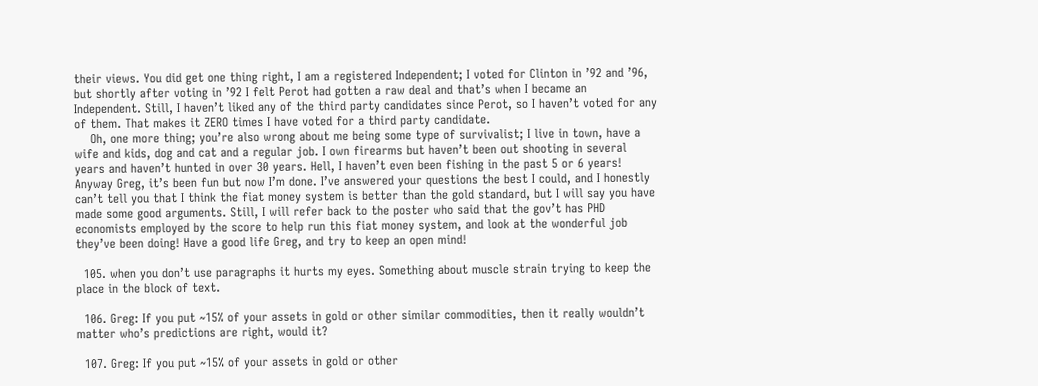their views. You did get one thing right, I am a registered Independent; I voted for Clinton in ’92 and ’96, but shortly after voting in ’92 I felt Perot had gotten a raw deal and that’s when I became an Independent. Still, I haven’t liked any of the third party candidates since Perot, so I haven’t voted for any of them. That makes it ZERO times I have voted for a third party candidate.
    Oh, one more thing; you’re also wrong about me being some type of survivalist; I live in town, have a wife and kids, dog and cat and a regular job. I own firearms but haven’t been out shooting in several years and haven’t hunted in over 30 years. Hell, I haven’t even been fishing in the past 5 or 6 years! Anyway Greg, it’s been fun but now I’m done. I’ve answered your questions the best I could, and I honestly can’t tell you that I think the fiat money system is better than the gold standard, but I will say you have made some good arguments. Still, I will refer back to the poster who said that the gov’t has PHD economists employed by the score to help run this fiat money system, and look at the wonderful job they’ve been doing! Have a good life Greg, and try to keep an open mind!

  105. when you don’t use paragraphs it hurts my eyes. Something about muscle strain trying to keep the place in the block of text.

  106. Greg: If you put ~15% of your assets in gold or other similar commodities, then it really wouldn’t matter who’s predictions are right, would it?

  107. Greg: If you put ~15% of your assets in gold or other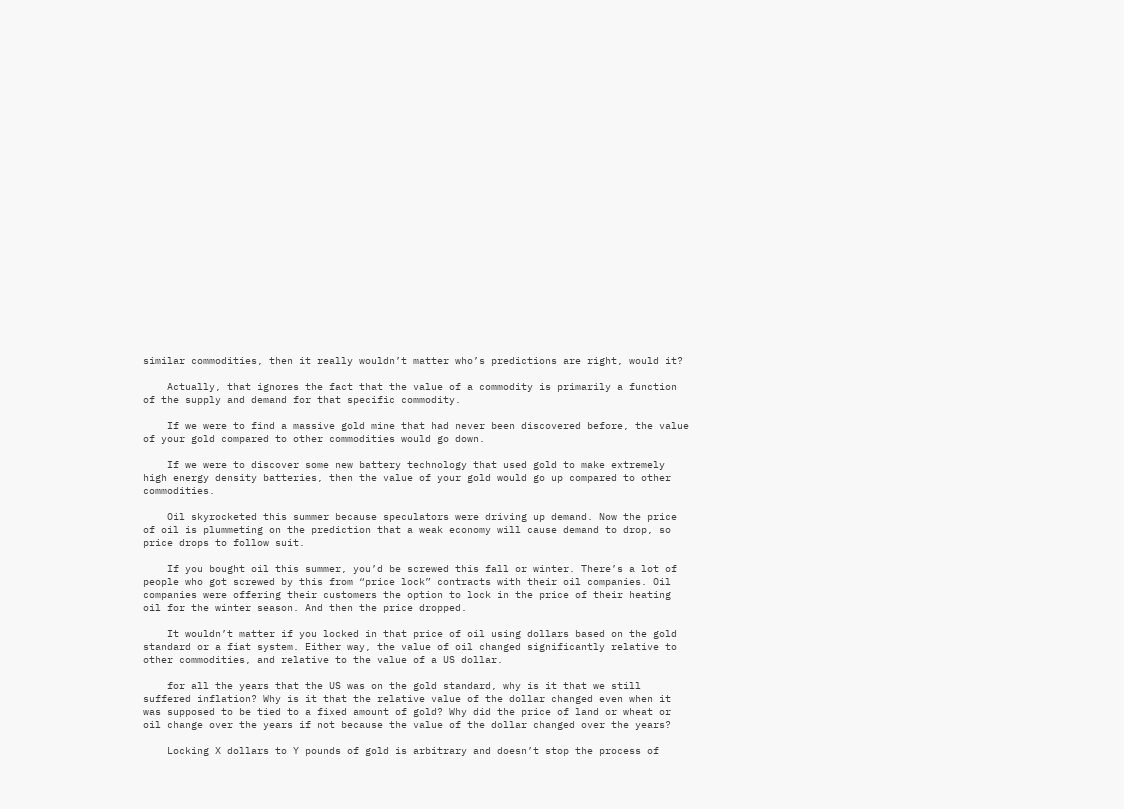similar commodities, then it really wouldn’t matter who’s predictions are right, would it?

    Actually, that ignores the fact that the value of a commodity is primarily a function of the supply and demand for that specific commodity.

    If we were to find a massive gold mine that had never been discovered before, the value of your gold compared to other commodities would go down.

    If we were to discover some new battery technology that used gold to make extremely high energy density batteries, then the value of your gold would go up compared to other commodities.

    Oil skyrocketed this summer because speculators were driving up demand. Now the price of oil is plummeting on the prediction that a weak economy will cause demand to drop, so price drops to follow suit.

    If you bought oil this summer, you’d be screwed this fall or winter. There’s a lot of people who got screwed by this from “price lock” contracts with their oil companies. Oil companies were offering their customers the option to lock in the price of their heating oil for the winter season. And then the price dropped.

    It wouldn’t matter if you locked in that price of oil using dollars based on the gold standard or a fiat system. Either way, the value of oil changed significantly relative to other commodities, and relative to the value of a US dollar.

    for all the years that the US was on the gold standard, why is it that we still suffered inflation? Why is it that the relative value of the dollar changed even when it was supposed to be tied to a fixed amount of gold? Why did the price of land or wheat or oil change over the years if not because the value of the dollar changed over the years?

    Locking X dollars to Y pounds of gold is arbitrary and doesn’t stop the process of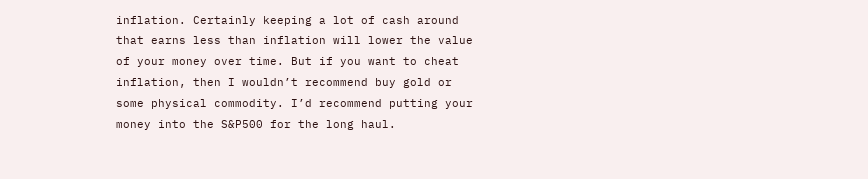inflation. Certainly keeping a lot of cash around that earns less than inflation will lower the value of your money over time. But if you want to cheat inflation, then I wouldn’t recommend buy gold or some physical commodity. I’d recommend putting your money into the S&P500 for the long haul.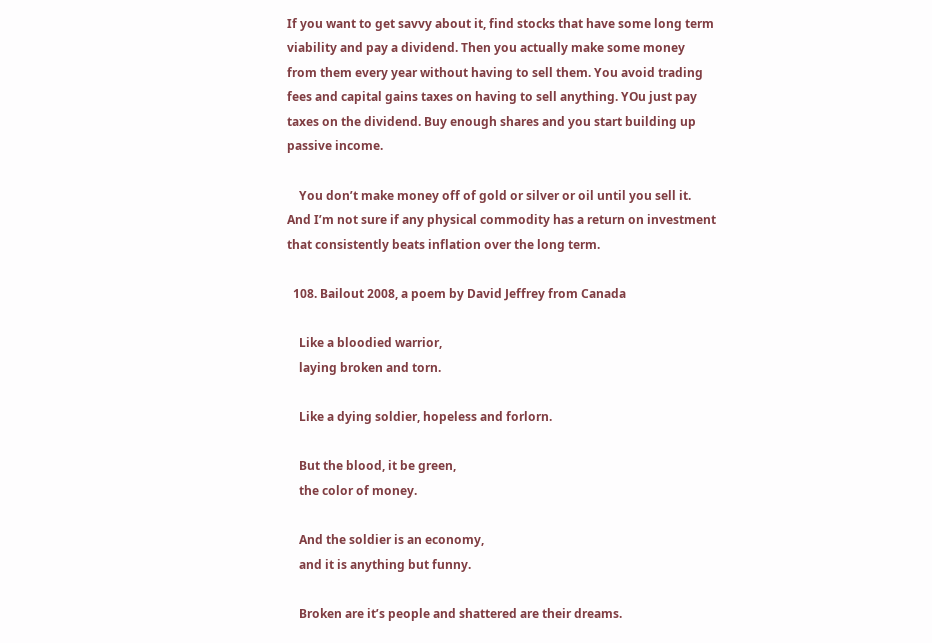If you want to get savvy about it, find stocks that have some long term viability and pay a dividend. Then you actually make some money from them every year without having to sell them. You avoid trading fees and capital gains taxes on having to sell anything. YOu just pay taxes on the dividend. Buy enough shares and you start building up passive income.

    You don’t make money off of gold or silver or oil until you sell it. And I’m not sure if any physical commodity has a return on investment that consistently beats inflation over the long term.

  108. Bailout 2008, a poem by David Jeffrey from Canada

    Like a bloodied warrior,
    laying broken and torn.

    Like a dying soldier, hopeless and forlorn.

    But the blood, it be green,
    the color of money.

    And the soldier is an economy,
    and it is anything but funny.

    Broken are it’s people and shattered are their dreams.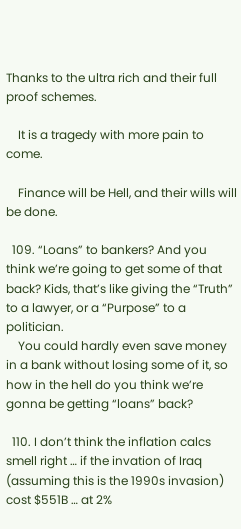Thanks to the ultra rich and their full proof schemes.

    It is a tragedy with more pain to come.

    Finance will be Hell, and their wills will be done.

  109. “Loans” to bankers? And you think we’re going to get some of that back? Kids, that’s like giving the “Truth” to a lawyer, or a “Purpose” to a politician.
    You could hardly even save money in a bank without losing some of it, so how in the hell do you think we’re gonna be getting “loans” back?

  110. I don’t think the inflation calcs smell right … if the invation of Iraq (assuming this is the 1990s invasion) cost $551B … at 2%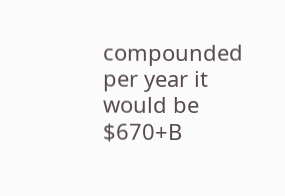compounded per year it would be $670+B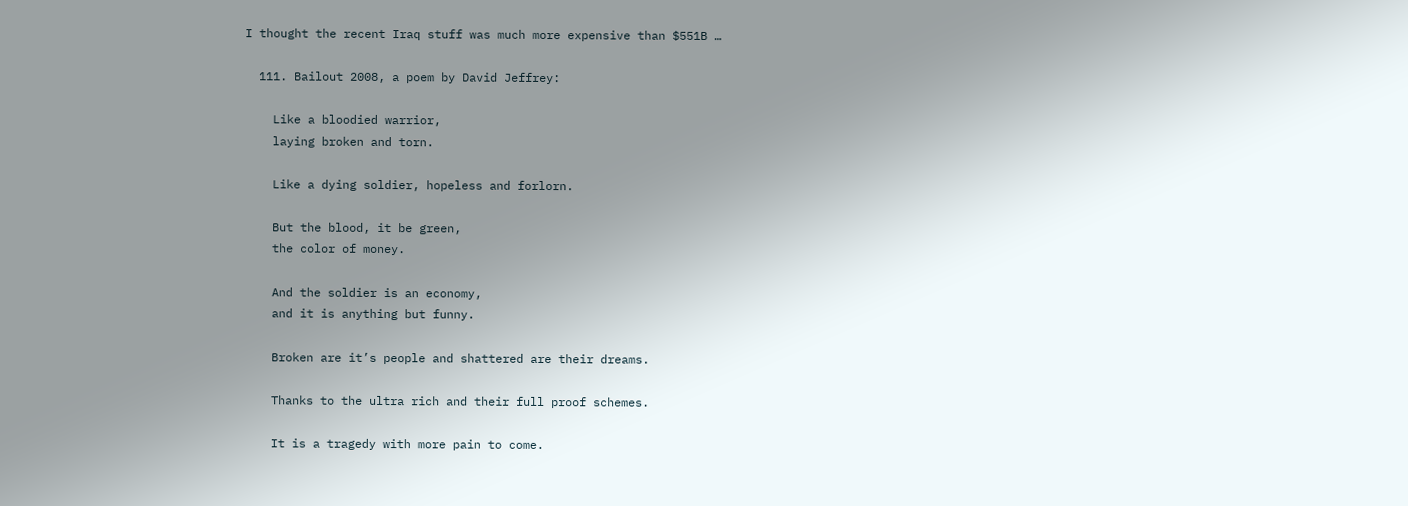I thought the recent Iraq stuff was much more expensive than $551B …

  111. Bailout 2008, a poem by David Jeffrey:

    Like a bloodied warrior,
    laying broken and torn.

    Like a dying soldier, hopeless and forlorn.

    But the blood, it be green,
    the color of money.

    And the soldier is an economy,
    and it is anything but funny.

    Broken are it’s people and shattered are their dreams.

    Thanks to the ultra rich and their full proof schemes.

    It is a tragedy with more pain to come.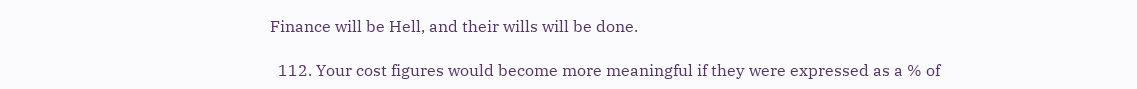Finance will be Hell, and their wills will be done.

  112. Your cost figures would become more meaningful if they were expressed as a % of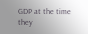GDP at the time they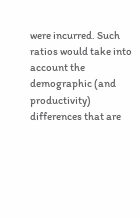were incurred. Such ratios would take into account the demographic (and productivity) differences that are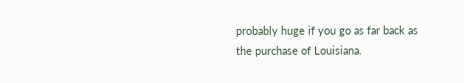probably huge if you go as far back as the purchase of Louisiana.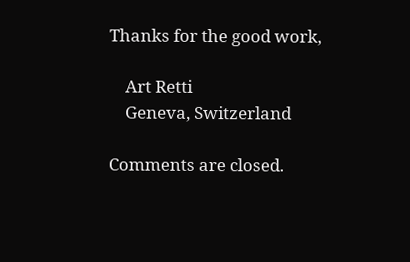Thanks for the good work,

    Art Retti
    Geneva, Switzerland

Comments are closed.